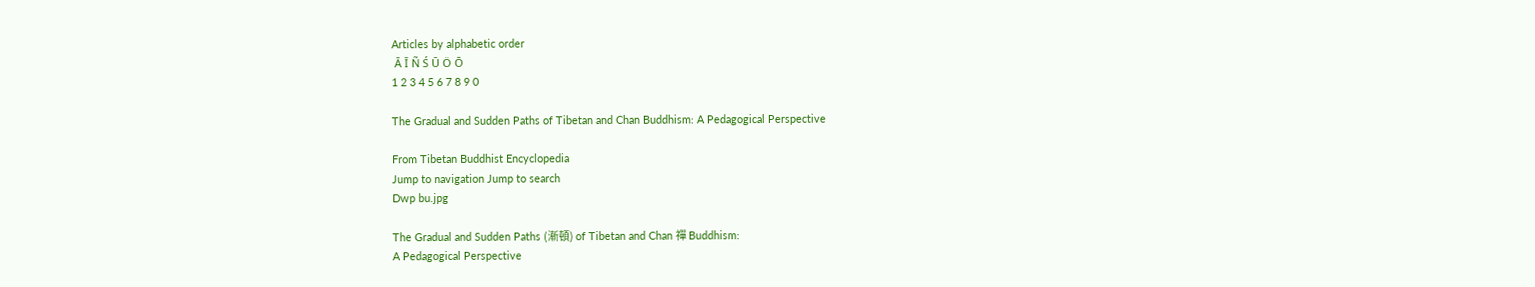Articles by alphabetic order
 Ā Ī Ñ Ś Ū Ö Ō
1 2 3 4 5 6 7 8 9 0

The Gradual and Sudden Paths of Tibetan and Chan Buddhism: A Pedagogical Perspective

From Tibetan Buddhist Encyclopedia
Jump to navigation Jump to search
Dwp bu.jpg

The Gradual and Sudden Paths (漸頓) of Tibetan and Chan 禪 Buddhism:
A Pedagogical Perspective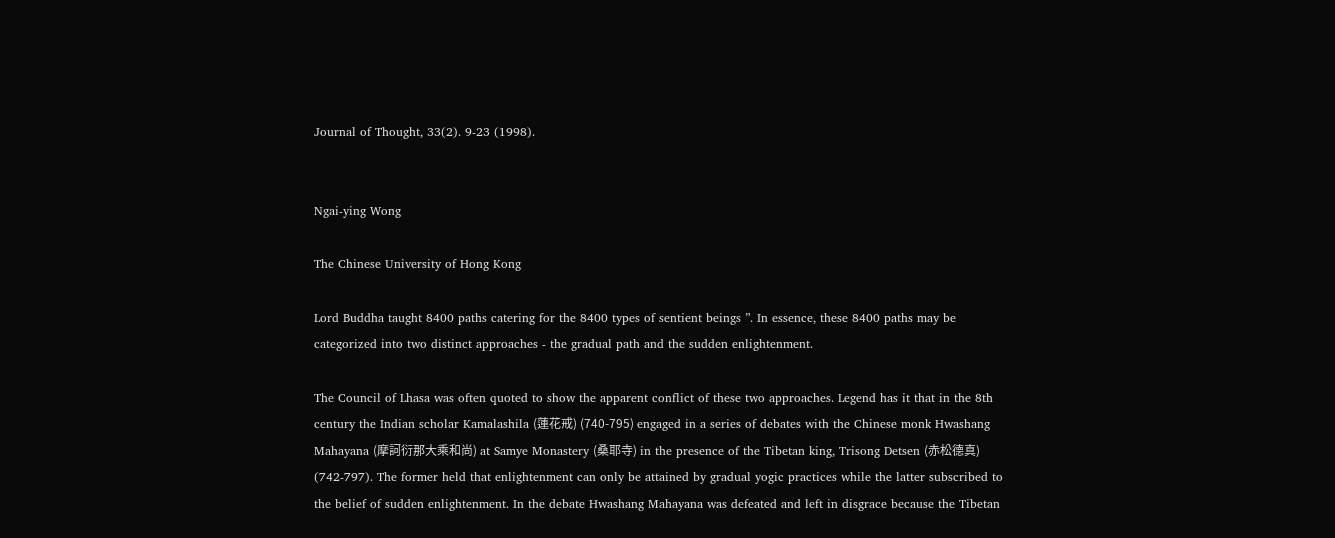Journal of Thought, 33(2). 9-23 (1998).


Ngai-ying Wong

The Chinese University of Hong Kong

Lord Buddha taught 8400 paths catering for the 8400 types of sentient beings ”. In essence, these 8400 paths may be categorized into two distinct approaches - the gradual path and the sudden enlightenment.

The Council of Lhasa was often quoted to show the apparent conflict of these two approaches. Legend has it that in the 8th century the Indian scholar Kamalashila (蓮花戒) (740-795) engaged in a series of debates with the Chinese monk Hwashang Mahayana (摩訶衍那大乘和尚) at Samye Monastery (桑耶寺) in the presence of the Tibetan king, Trisong Detsen (赤松德真) (742-797). The former held that enlightenment can only be attained by gradual yogic practices while the latter subscribed to the belief of sudden enlightenment. In the debate Hwashang Mahayana was defeated and left in disgrace because the Tibetan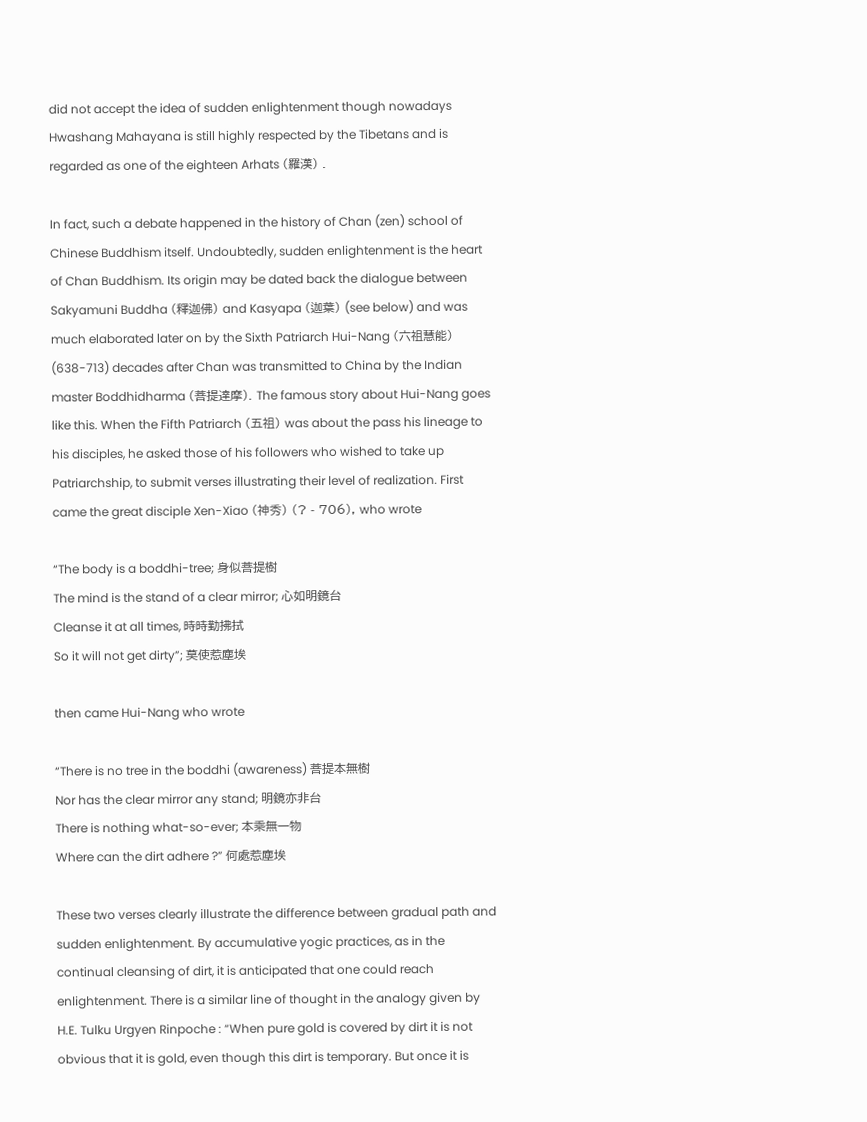did not accept the idea of sudden enlightenment though nowadays Hwashang Mahayana is still highly respected by the Tibetans and is regarded as one of the eighteen Arhats (羅漢) .

In fact, such a debate happened in the history of Chan (zen) school of Chinese Buddhism itself. Undoubtedly, sudden enlightenment is the heart of Chan Buddhism. Its origin may be dated back the dialogue between Sakyamuni Buddha (釋迦佛) and Kasyapa (迦葉) (see below) and was much elaborated later on by the Sixth Patriarch Hui-Nang (六祖慧能) (638-713) decades after Chan was transmitted to China by the Indian master Boddhidharma (菩提達摩). The famous story about Hui-Nang goes like this. When the Fifth Patriarch (五祖) was about the pass his lineage to his disciples, he asked those of his followers who wished to take up Patriarchship, to submit verses illustrating their level of realization. First came the great disciple Xen-Xiao (神秀) (? - 706), who wrote

“The body is a boddhi-tree; 身似菩提樹
The mind is the stand of a clear mirror; 心如明鏡台
Cleanse it at all times, 時時勤拂拭
So it will not get dirty”; 莫使惹塵埃

then came Hui-Nang who wrote

“There is no tree in the boddhi (awareness) 菩提本無樹
Nor has the clear mirror any stand; 明鏡亦非台
There is nothing what-so-ever; 本乘無一物
Where can the dirt adhere ?” 何處惹塵埃

These two verses clearly illustrate the difference between gradual path and sudden enlightenment. By accumulative yogic practices, as in the continual cleansing of dirt, it is anticipated that one could reach enlightenment. There is a similar line of thought in the analogy given by H.E. Tulku Urgyen Rinpoche : “When pure gold is covered by dirt it is not obvious that it is gold, even though this dirt is temporary. But once it is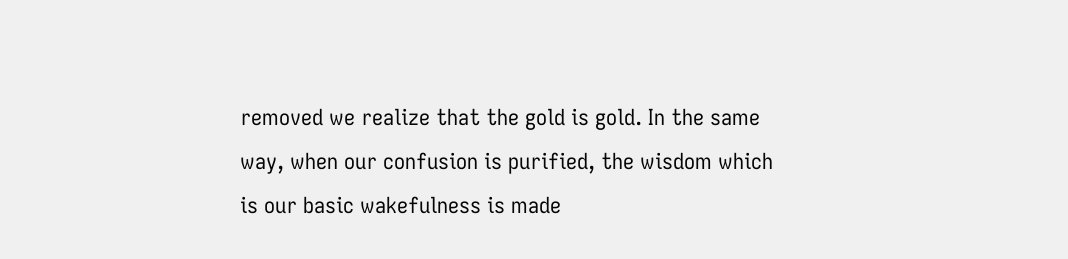removed we realize that the gold is gold. In the same way, when our confusion is purified, the wisdom which is our basic wakefulness is made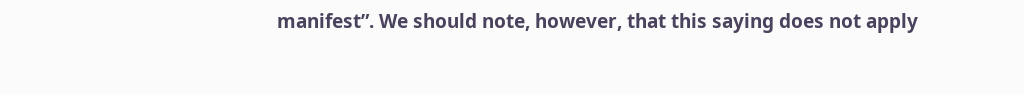manifest”. We should note, however, that this saying does not apply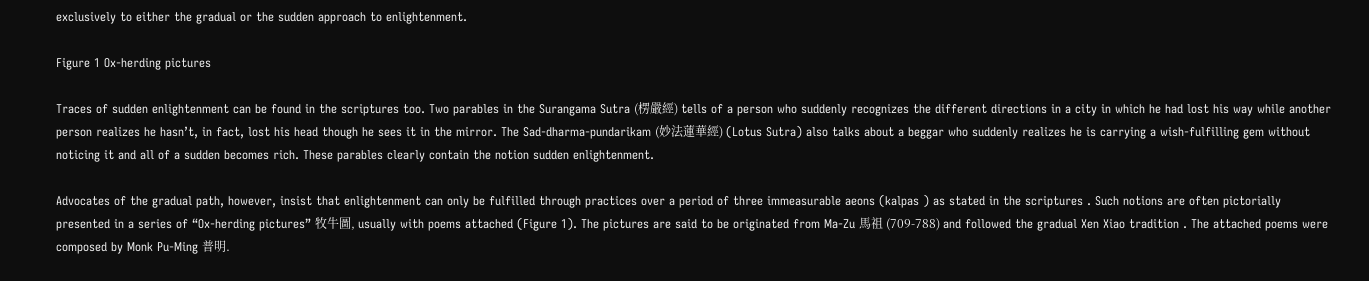exclusively to either the gradual or the sudden approach to enlightenment.

Figure 1 Ox-herding pictures

Traces of sudden enlightenment can be found in the scriptures too. Two parables in the Surangama Sutra (楞嚴經) tells of a person who suddenly recognizes the different directions in a city in which he had lost his way while another person realizes he hasn’t, in fact, lost his head though he sees it in the mirror. The Sad-dharma-pundarikam (妙法蓮華經) (Lotus Sutra) also talks about a beggar who suddenly realizes he is carrying a wish-fulfilling gem without noticing it and all of a sudden becomes rich. These parables clearly contain the notion sudden enlightenment.

Advocates of the gradual path, however, insist that enlightenment can only be fulfilled through practices over a period of three immeasurable aeons (kalpas ) as stated in the scriptures . Such notions are often pictorially presented in a series of “Ox-herding pictures” 牧牛圖, usually with poems attached (Figure 1). The pictures are said to be originated from Ma-Zu 馬祖 (709-788) and followed the gradual Xen Xiao tradition . The attached poems were composed by Monk Pu-Ming 普明.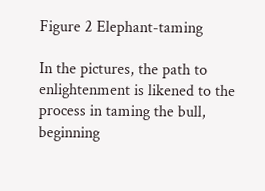Figure 2 Elephant-taming

In the pictures, the path to enlightenment is likened to the process in taming the bull, beginning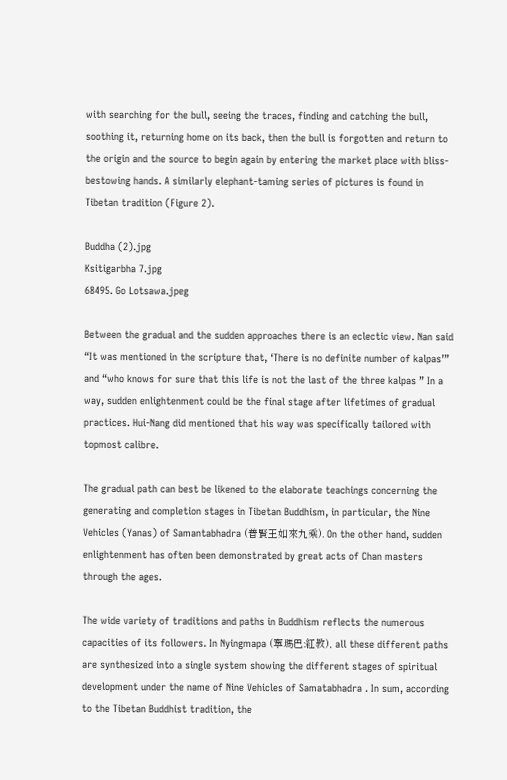with searching for the bull, seeing the traces, finding and catching the bull, soothing it, returning home on its back, then the bull is forgotten and return to the origin and the source to begin again by entering the market place with bliss-bestowing hands. A similarly elephant-taming series of pictures is found in Tibetan tradition (Figure 2).

Buddha (2).jpg
Ksitigarbha 7.jpg
68495. Go Lotsawa.jpeg

Between the gradual and the sudden approaches there is an eclectic view. Nan said “It was mentioned in the scripture that, ‘There is no definite number of kalpas’” and “who knows for sure that this life is not the last of the three kalpas ” In a way, sudden enlightenment could be the final stage after lifetimes of gradual practices. Hui-Nang did mentioned that his way was specifically tailored with topmost calibre.

The gradual path can best be likened to the elaborate teachings concerning the generating and completion stages in Tibetan Buddhism, in particular, the Nine Vehicles (Yanas) of Samantabhadra (普賢王如來九乘). On the other hand, sudden enlightenment has often been demonstrated by great acts of Chan masters through the ages.

The wide variety of traditions and paths in Buddhism reflects the numerous capacities of its followers. In Nyingmapa (寧瑪巴:紅教), all these different paths are synthesized into a single system showing the different stages of spiritual development under the name of Nine Vehicles of Samatabhadra . In sum, according to the Tibetan Buddhist tradition, the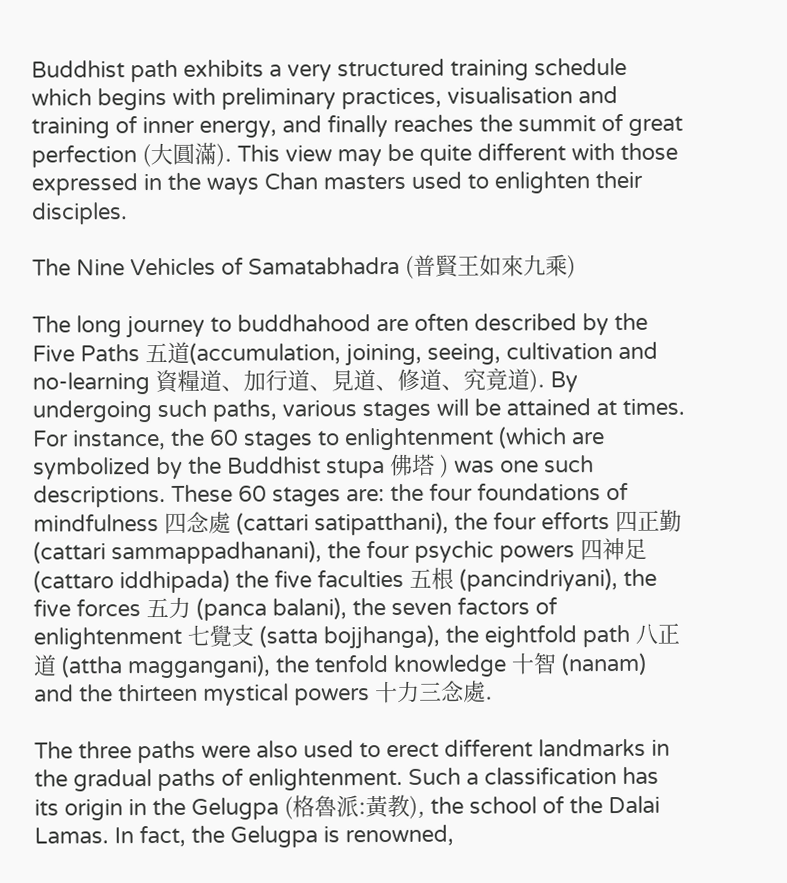Buddhist path exhibits a very structured training schedule which begins with preliminary practices, visualisation and training of inner energy, and finally reaches the summit of great perfection (大圓滿). This view may be quite different with those expressed in the ways Chan masters used to enlighten their disciples.

The Nine Vehicles of Samatabhadra (普賢王如來九乘)

The long journey to buddhahood are often described by the Five Paths 五道(accumulation, joining, seeing, cultivation and no-learning 資糧道、加行道、見道、修道、究竟道). By undergoing such paths, various stages will be attained at times. For instance, the 60 stages to enlightenment (which are symbolized by the Buddhist stupa 佛塔 ) was one such descriptions. These 60 stages are: the four foundations of mindfulness 四念處 (cattari satipatthani), the four efforts 四正勤 (cattari sammappadhanani), the four psychic powers 四神足 (cattaro iddhipada) the five faculties 五根 (pancindriyani), the five forces 五力 (panca balani), the seven factors of enlightenment 七覺支 (satta bojjhanga), the eightfold path 八正道 (attha maggangani), the tenfold knowledge 十智 (nanam) and the thirteen mystical powers 十力三念處.

The three paths were also used to erect different landmarks in the gradual paths of enlightenment. Such a classification has its origin in the Gelugpa (格魯派:黃教), the school of the Dalai Lamas. In fact, the Gelugpa is renowned,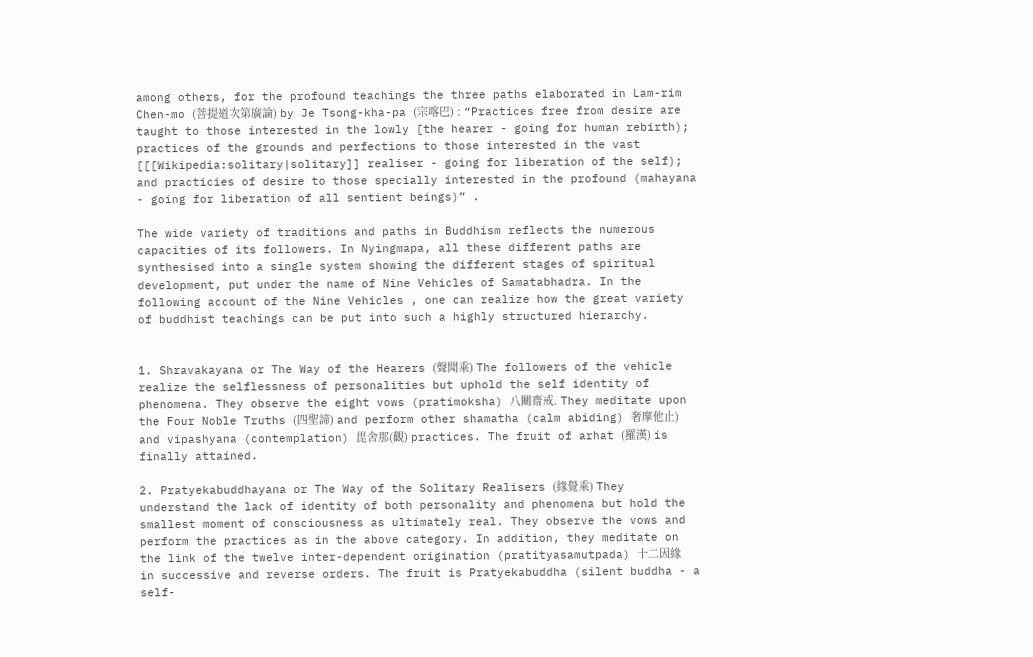among others, for the profound teachings the three paths elaborated in Lam-rim Chen-mo (菩提道次第廣論) by Je Tsong-kha-pa (宗喀巴) : “Practices free from desire are taught to those interested in the lowly [the hearer - going for human rebirth); practices of the grounds and perfections to those interested in the vast [[[Wikipedia:solitary|solitary]] realiser - going for liberation of the self); and practicies of desire to those specially interested in the profound (mahayana - going for liberation of all sentient beings)” .

The wide variety of traditions and paths in Buddhism reflects the numerous capacities of its followers. In Nyingmapa, all these different paths are synthesised into a single system showing the different stages of spiritual development, put under the name of Nine Vehicles of Samatabhadra. In the following account of the Nine Vehicles , one can realize how the great variety of buddhist teachings can be put into such a highly structured hierarchy.


1. Shravakayana or The Way of the Hearers (聲聞乘) The followers of the vehicle realize the selflessness of personalities but uphold the self identity of phenomena. They observe the eight vows (pratimoksha) 八關齋戒. They meditate upon the Four Noble Truths (四聖諦) and perform other shamatha (calm abiding) 奢摩他止) and vipashyana (contemplation) 毘舍那(觀) practices. The fruit of arhat (羅漢) is finally attained.

2. Pratyekabuddhayana or The Way of the Solitary Realisers (緣覺乘) They understand the lack of identity of both personality and phenomena but hold the smallest moment of consciousness as ultimately real. They observe the vows and perform the practices as in the above category. In addition, they meditate on the link of the twelve inter-dependent origination (pratityasamutpada) 十二因緣 in successive and reverse orders. The fruit is Pratyekabuddha (silent buddha - a self-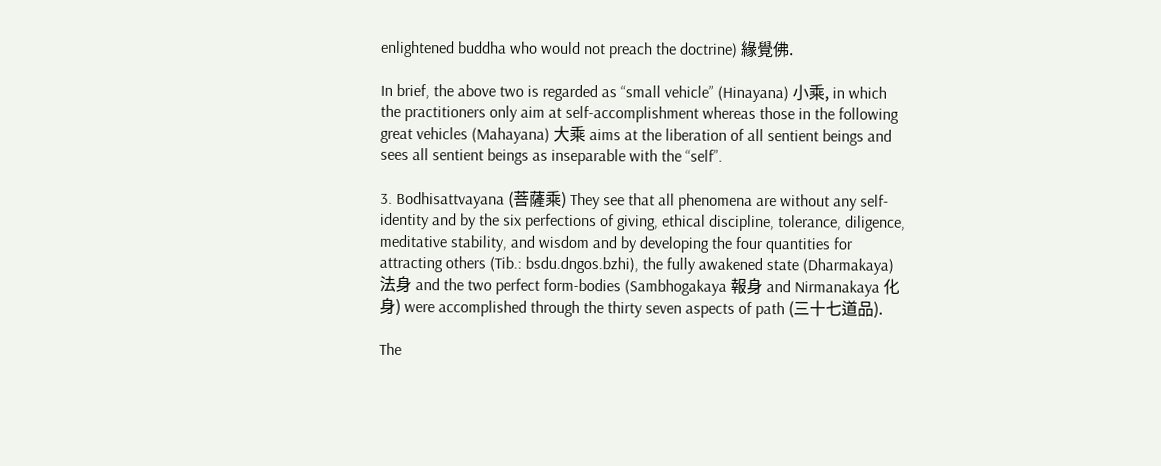enlightened buddha who would not preach the doctrine) 緣覺佛.

In brief, the above two is regarded as “small vehicle” (Hinayana) 小乘, in which the practitioners only aim at self-accomplishment whereas those in the following great vehicles (Mahayana) 大乘 aims at the liberation of all sentient beings and sees all sentient beings as inseparable with the “self”.

3. Bodhisattvayana (菩薩乘) They see that all phenomena are without any self-identity and by the six perfections of giving, ethical discipline, tolerance, diligence, meditative stability, and wisdom and by developing the four quantities for attracting others (Tib.: bsdu.dngos.bzhi), the fully awakened state (Dharmakaya) 法身 and the two perfect form-bodies (Sambhogakaya 報身 and Nirmanakaya 化身) were accomplished through the thirty seven aspects of path (三十七道品).

The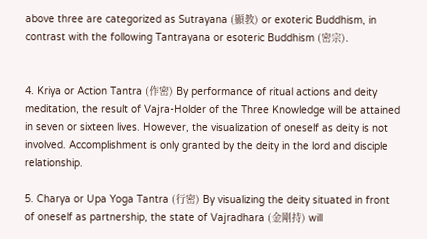above three are categorized as Sutrayana (顯教) or exoteric Buddhism, in contrast with the following Tantrayana or esoteric Buddhism (密宗).


4. Kriya or Action Tantra (作密) By performance of ritual actions and deity meditation, the result of Vajra-Holder of the Three Knowledge will be attained in seven or sixteen lives. However, the visualization of oneself as deity is not involved. Accomplishment is only granted by the deity in the lord and disciple relationship.

5. Charya or Upa Yoga Tantra (行密) By visualizing the deity situated in front of oneself as partnership, the state of Vajradhara (金剛持) will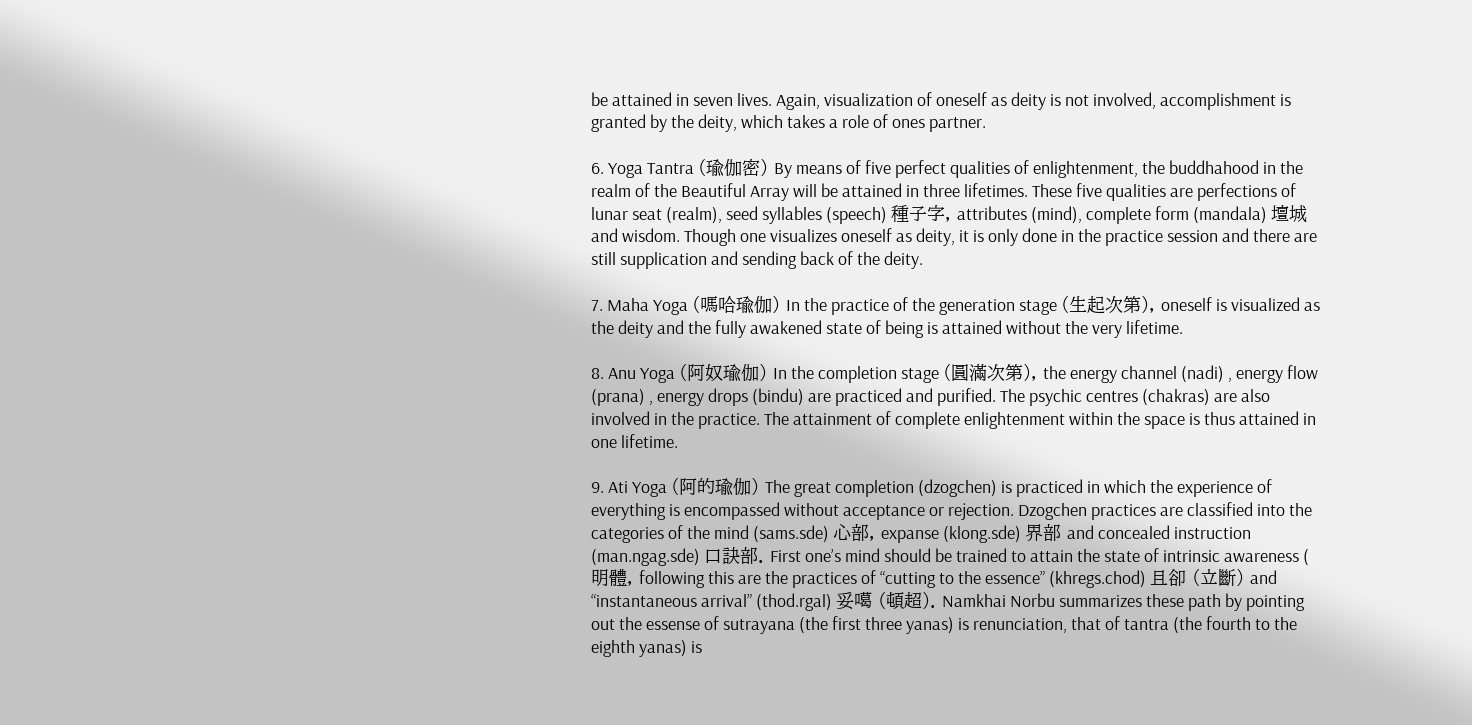be attained in seven lives. Again, visualization of oneself as deity is not involved, accomplishment is granted by the deity, which takes a role of ones partner.

6. Yoga Tantra (瑜伽密) By means of five perfect qualities of enlightenment, the buddhahood in the realm of the Beautiful Array will be attained in three lifetimes. These five qualities are perfections of lunar seat (realm), seed syllables (speech) 種子字, attributes (mind), complete form (mandala) 壇城 and wisdom. Though one visualizes oneself as deity, it is only done in the practice session and there are still supplication and sending back of the deity.

7. Maha Yoga (嗎哈瑜伽) In the practice of the generation stage (生起次第), oneself is visualized as the deity and the fully awakened state of being is attained without the very lifetime.

8. Anu Yoga (阿奴瑜伽) In the completion stage (圓滿次第), the energy channel (nadi) , energy flow (prana) , energy drops (bindu) are practiced and purified. The psychic centres (chakras) are also involved in the practice. The attainment of complete enlightenment within the space is thus attained in one lifetime.

9. Ati Yoga (阿的瑜伽) The great completion (dzogchen) is practiced in which the experience of everything is encompassed without acceptance or rejection. Dzogchen practices are classified into the categories of the mind (sams.sde) 心部, expanse (klong.sde) 界部 and concealed instruction (man.ngag.sde) 口訣部. First one’s mind should be trained to attain the state of intrinsic awareness ( 明體, following this are the practices of “cutting to the essence” (khregs.chod) 且卻 (立斷) and “instantaneous arrival” (thod.rgal) 妥噶 (頓超). Namkhai Norbu summarizes these path by pointing out the essense of sutrayana (the first three yanas) is renunciation, that of tantra (the fourth to the eighth yanas) is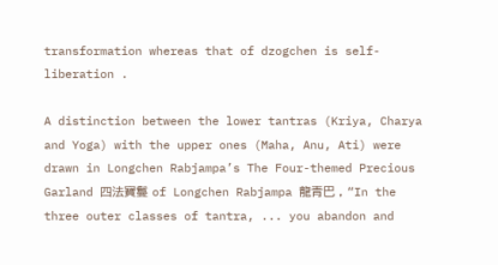transformation whereas that of dzogchen is self-liberation .

A distinction between the lower tantras (Kriya, Charya and Yoga) with the upper ones (Maha, Anu, Ati) were drawn in Longchen Rabjampa’s The Four-themed Precious Garland 四法寶鬘 of Longchen Rabjampa 龍青巴 , “In the three outer classes of tantra, ... you abandon and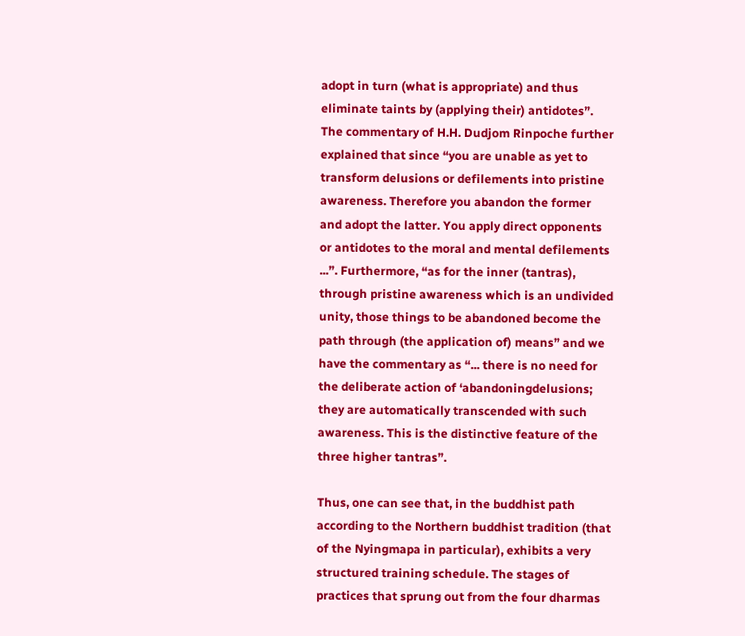adopt in turn (what is appropriate) and thus eliminate taints by (applying their) antidotes”. The commentary of H.H. Dudjom Rinpoche further explained that since “you are unable as yet to transform delusions or defilements into pristine awareness. Therefore you abandon the former and adopt the latter. You apply direct opponents or antidotes to the moral and mental defilements ...”. Furthermore, “as for the inner (tantras), through pristine awareness which is an undivided unity, those things to be abandoned become the path through (the application of) means” and we have the commentary as “... there is no need for the deliberate action of ‘abandoningdelusions; they are automatically transcended with such awareness. This is the distinctive feature of the three higher tantras”.

Thus, one can see that, in the buddhist path according to the Northern buddhist tradition (that of the Nyingmapa in particular), exhibits a very structured training schedule. The stages of practices that sprung out from the four dharmas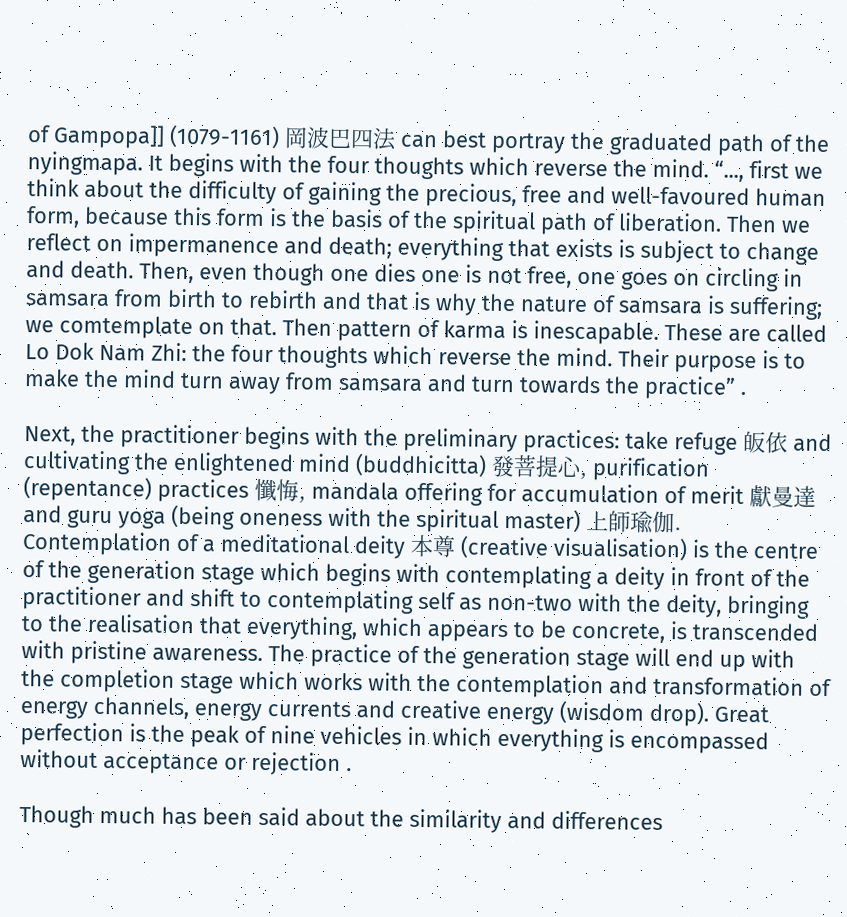of Gampopa]] (1079-1161) 岡波巴四法 can best portray the graduated path of the nyingmapa. It begins with the four thoughts which reverse the mind. “..., first we think about the difficulty of gaining the precious, free and well-favoured human form, because this form is the basis of the spiritual path of liberation. Then we reflect on impermanence and death; everything that exists is subject to change and death. Then, even though one dies one is not free, one goes on circling in samsara from birth to rebirth and that is why the nature of samsara is suffering; we comtemplate on that. Then pattern of karma is inescapable. These are called Lo Dok Nam Zhi: the four thoughts which reverse the mind. Their purpose is to make the mind turn away from samsara and turn towards the practice” .

Next, the practitioner begins with the preliminary practices: take refuge 皈依 and cultivating the enlightened mind (buddhicitta) 發菩提心, purification (repentance) practices 懺悔, mandala offering for accumulation of merit 獻曼達 and guru yoga (being oneness with the spiritual master) 上師瑜伽. Contemplation of a meditational deity 本尊 (creative visualisation) is the centre of the generation stage which begins with contemplating a deity in front of the practitioner and shift to contemplating self as non-two with the deity, bringing to the realisation that everything, which appears to be concrete, is transcended with pristine awareness. The practice of the generation stage will end up with the completion stage which works with the contemplation and transformation of energy channels, energy currents and creative energy (wisdom drop). Great perfection is the peak of nine vehicles in which everything is encompassed without acceptance or rejection .

Though much has been said about the similarity and differences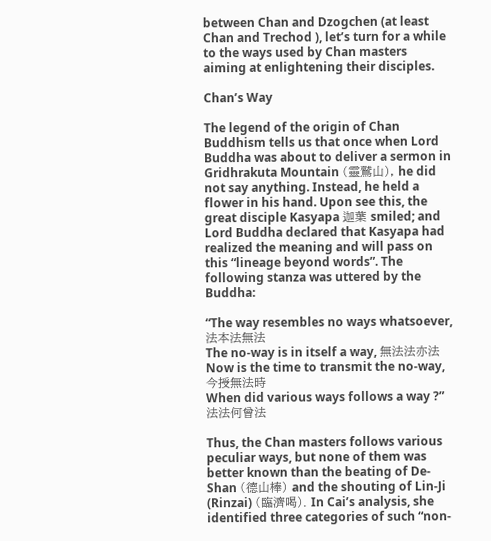between Chan and Dzogchen (at least Chan and Trechod ), let’s turn for a while to the ways used by Chan masters aiming at enlightening their disciples.

Chan’s Way

The legend of the origin of Chan Buddhism tells us that once when Lord Buddha was about to deliver a sermon in Gridhrakuta Mountain (靈鷲山), he did not say anything. Instead, he held a flower in his hand. Upon see this, the great disciple Kasyapa 迦葉 smiled; and Lord Buddha declared that Kasyapa had realized the meaning and will pass on this “lineage beyond words”. The following stanza was uttered by the Buddha:

“The way resembles no ways whatsoever, 法本法無法
The no-way is in itself a way, 無法法亦法
Now is the time to transmit the no-way, 今授無法時
When did various ways follows a way ?” 法法何曾法

Thus, the Chan masters follows various peculiar ways, but none of them was better known than the beating of De-Shan (德山棒) and the shouting of Lin-Ji (Rinzai) (臨濟喝). In Cai’s analysis, she identified three categories of such “non-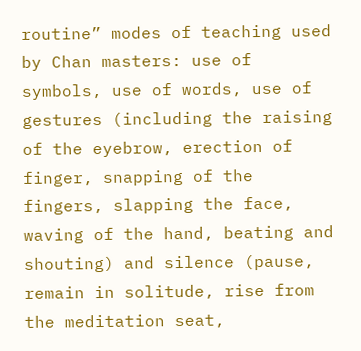routine” modes of teaching used by Chan masters: use of symbols, use of words, use of gestures (including the raising of the eyebrow, erection of finger, snapping of the fingers, slapping the face, waving of the hand, beating and shouting) and silence (pause, remain in solitude, rise from the meditation seat,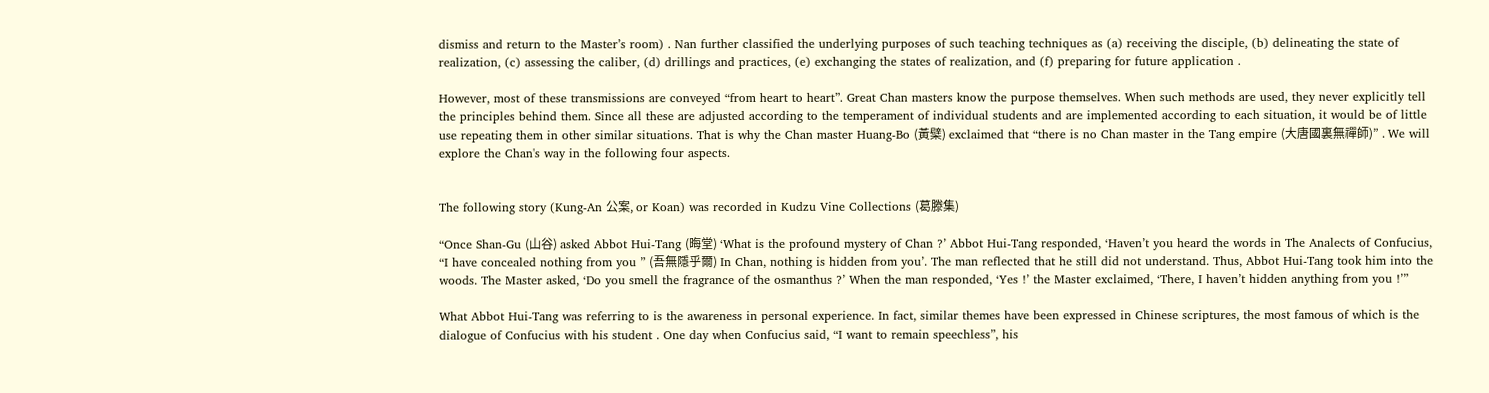dismiss and return to the Master’s room) . Nan further classified the underlying purposes of such teaching techniques as (a) receiving the disciple, (b) delineating the state of realization, (c) assessing the caliber, (d) drillings and practices, (e) exchanging the states of realization, and (f) preparing for future application .

However, most of these transmissions are conveyed “from heart to heart”. Great Chan masters know the purpose themselves. When such methods are used, they never explicitly tell the principles behind them. Since all these are adjusted according to the temperament of individual students and are implemented according to each situation, it would be of little use repeating them in other similar situations. That is why the Chan master Huang-Bo (黃檗) exclaimed that “there is no Chan master in the Tang empire (大唐國裏無禪師)” . We will explore the Chan's way in the following four aspects.


The following story (Kung-An 公案, or Koan) was recorded in Kudzu Vine Collections (葛滕集)

“Once Shan-Gu (山谷) asked Abbot Hui-Tang (晦堂) ‘What is the profound mystery of Chan ?’ Abbot Hui-Tang responded, ‘Haven’t you heard the words in The Analects of Confucius, “I have concealed nothing from you ” (吾無隱乎爾) In Chan, nothing is hidden from you’. The man reflected that he still did not understand. Thus, Abbot Hui-Tang took him into the woods. The Master asked, ‘Do you smell the fragrance of the osmanthus ?’ When the man responded, ‘Yes !’ the Master exclaimed, ‘There, I haven’t hidden anything from you !’”

What Abbot Hui-Tang was referring to is the awareness in personal experience. In fact, similar themes have been expressed in Chinese scriptures, the most famous of which is the dialogue of Confucius with his student . One day when Confucius said, “I want to remain speechless”, his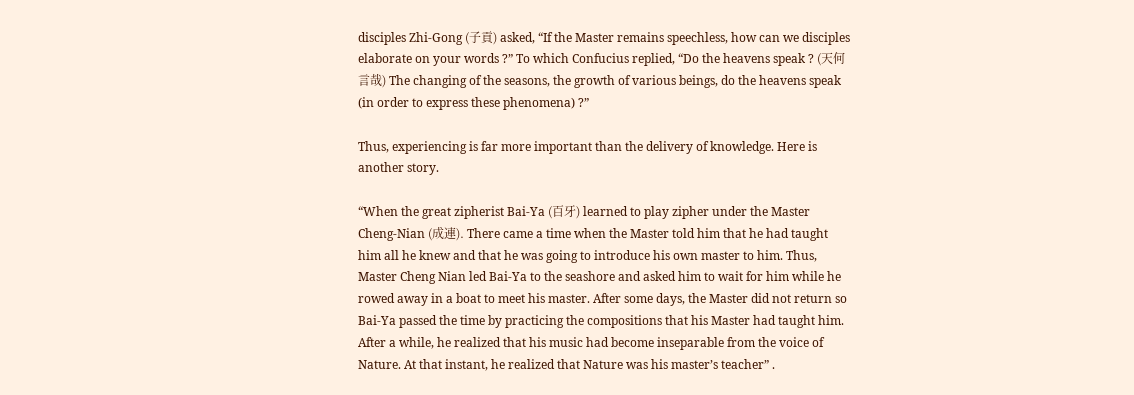disciples Zhi-Gong (子貢) asked, “If the Master remains speechless, how can we disciples elaborate on your words ?” To which Confucius replied, “Do the heavens speak ? (天何言哉) The changing of the seasons, the growth of various beings, do the heavens speak (in order to express these phenomena) ?”

Thus, experiencing is far more important than the delivery of knowledge. Here is another story.

“When the great zipherist Bai-Ya (百牙) learned to play zipher under the Master Cheng-Nian (成連). There came a time when the Master told him that he had taught him all he knew and that he was going to introduce his own master to him. Thus, Master Cheng Nian led Bai-Ya to the seashore and asked him to wait for him while he rowed away in a boat to meet his master. After some days, the Master did not return so Bai-Ya passed the time by practicing the compositions that his Master had taught him. After a while, he realized that his music had become inseparable from the voice of Nature. At that instant, he realized that Nature was his master’s teacher” .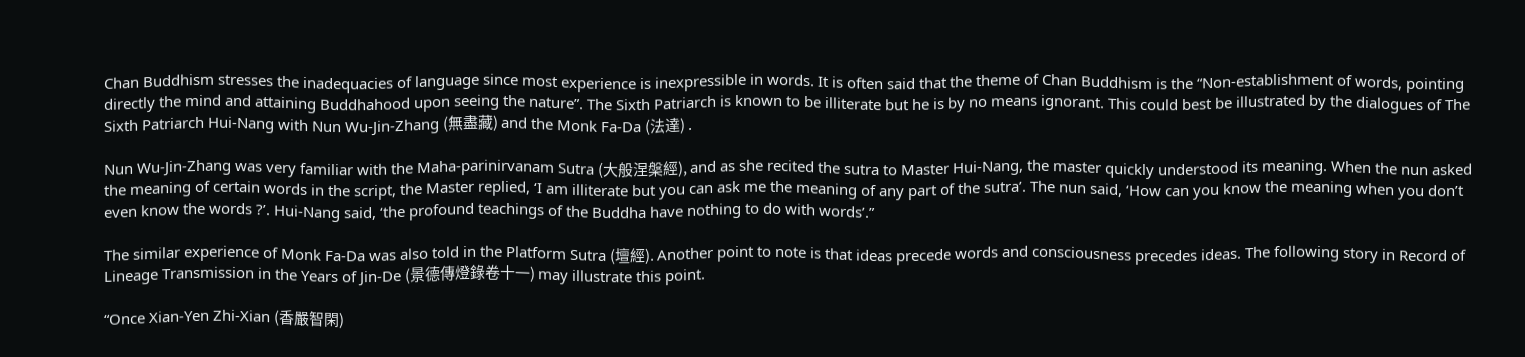Chan Buddhism stresses the inadequacies of language since most experience is inexpressible in words. It is often said that the theme of Chan Buddhism is the “Non-establishment of words, pointing directly the mind and attaining Buddhahood upon seeing the nature”. The Sixth Patriarch is known to be illiterate but he is by no means ignorant. This could best be illustrated by the dialogues of The Sixth Patriarch Hui-Nang with Nun Wu-Jin-Zhang (無盡藏) and the Monk Fa-Da (法達) .

Nun Wu-Jin-Zhang was very familiar with the Maha-parinirvanam Sutra (大般涅槃經), and as she recited the sutra to Master Hui-Nang, the master quickly understood its meaning. When the nun asked the meaning of certain words in the script, the Master replied, ‘I am illiterate but you can ask me the meaning of any part of the sutra’. The nun said, ‘How can you know the meaning when you don’t even know the words ?’. Hui-Nang said, ‘the profound teachings of the Buddha have nothing to do with words’.”

The similar experience of Monk Fa-Da was also told in the Platform Sutra (壇經). Another point to note is that ideas precede words and consciousness precedes ideas. The following story in Record of Lineage Transmission in the Years of Jin-De (景德傳燈錄卷十一) may illustrate this point.

“Once Xian-Yen Zhi-Xian (香嚴智閑)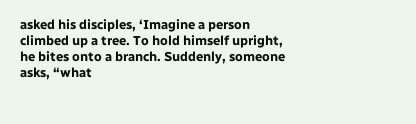asked his disciples, ‘Imagine a person climbed up a tree. To hold himself upright, he bites onto a branch. Suddenly, someone asks, “what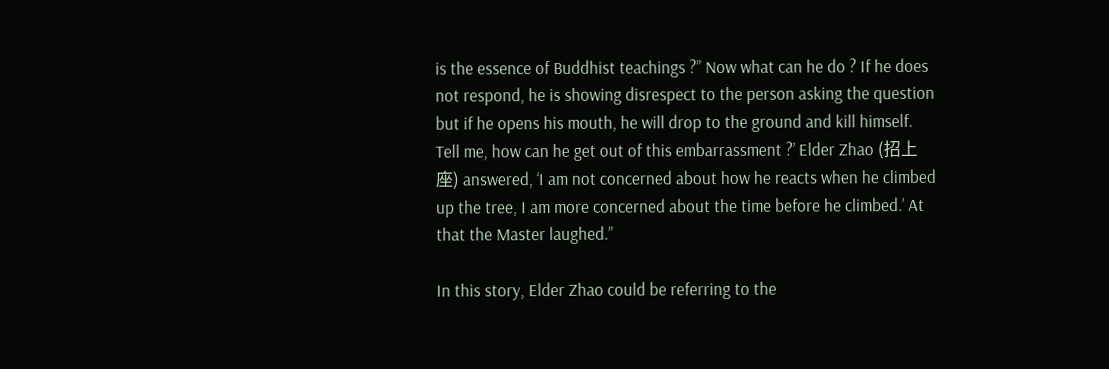is the essence of Buddhist teachings ?” Now what can he do ? If he does not respond, he is showing disrespect to the person asking the question but if he opens his mouth, he will drop to the ground and kill himself. Tell me, how can he get out of this embarrassment ?’ Elder Zhao (招上座) answered, ‘I am not concerned about how he reacts when he climbed up the tree, I am more concerned about the time before he climbed.’ At that the Master laughed.”

In this story, Elder Zhao could be referring to the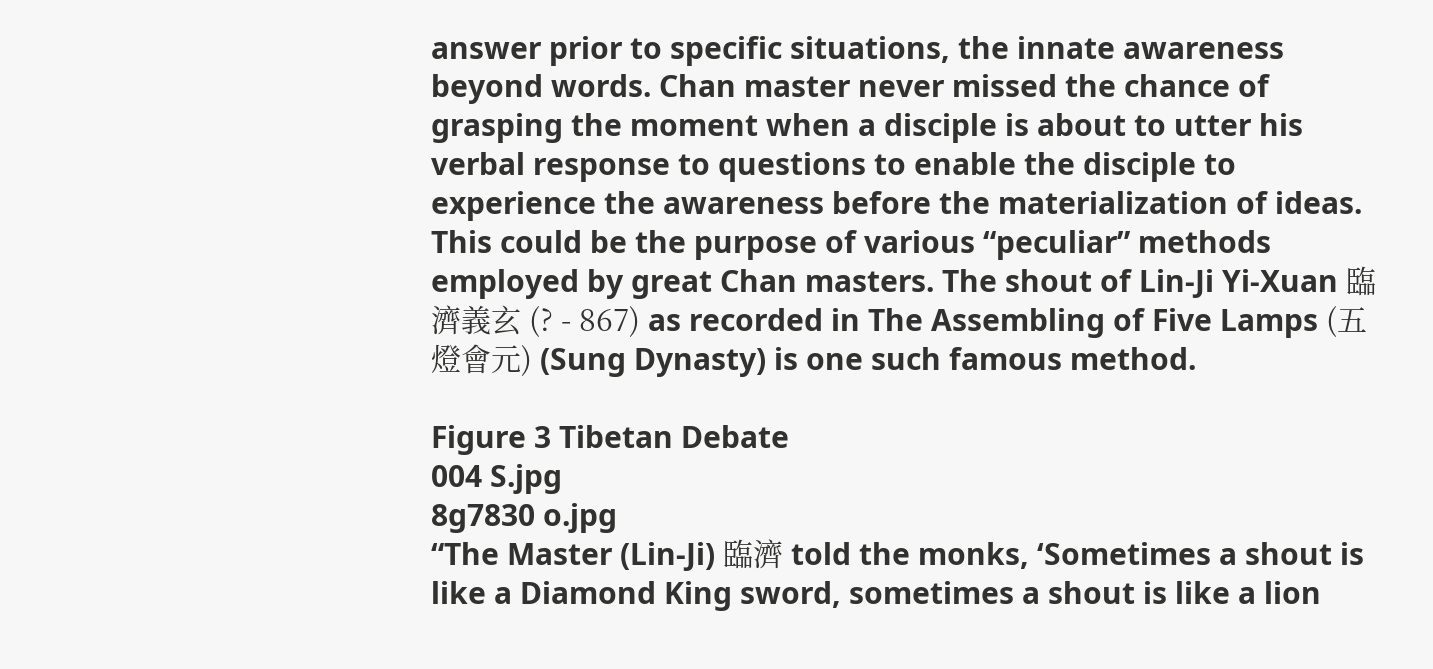answer prior to specific situations, the innate awareness beyond words. Chan master never missed the chance of grasping the moment when a disciple is about to utter his verbal response to questions to enable the disciple to experience the awareness before the materialization of ideas. This could be the purpose of various “peculiar” methods employed by great Chan masters. The shout of Lin-Ji Yi-Xuan 臨濟義玄 (? - 867) as recorded in The Assembling of Five Lamps (五燈會元) (Sung Dynasty) is one such famous method.

Figure 3 Tibetan Debate
004 S.jpg
8g7830 o.jpg
“The Master (Lin-Ji) 臨濟 told the monks, ‘Sometimes a shout is like a Diamond King sword, sometimes a shout is like a lion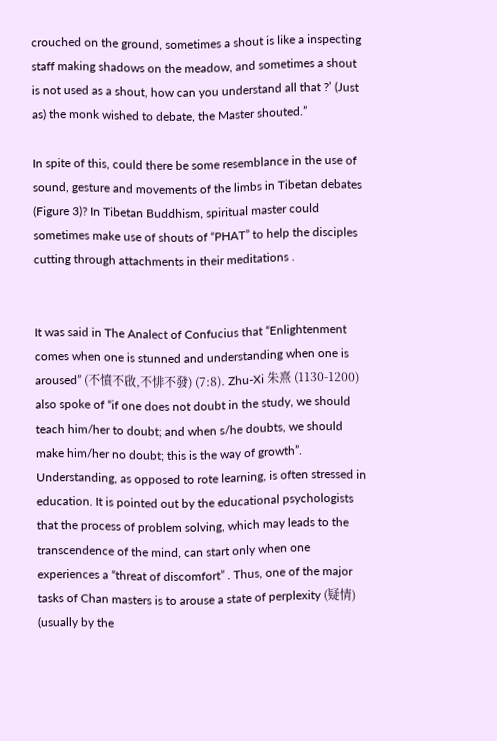crouched on the ground, sometimes a shout is like a inspecting staff making shadows on the meadow, and sometimes a shout is not used as a shout, how can you understand all that ?’ (Just as) the monk wished to debate, the Master shouted.”

In spite of this, could there be some resemblance in the use of sound, gesture and movements of the limbs in Tibetan debates (Figure 3)? In Tibetan Buddhism, spiritual master could sometimes make use of shouts of “PHAT” to help the disciples cutting through attachments in their meditations .


It was said in The Analect of Confucius that “Enlightenment comes when one is stunned and understanding when one is aroused” (不憤不啟,不悱不發) (7:8). Zhu-Xi 朱熹 (1130-1200) also spoke of “if one does not doubt in the study, we should teach him/her to doubt; and when s/he doubts, we should make him/her no doubt; this is the way of growth”. Understanding, as opposed to rote learning, is often stressed in education. It is pointed out by the educational psychologists that the process of problem solving, which may leads to the transcendence of the mind, can start only when one experiences a “threat of discomfort” . Thus, one of the major tasks of Chan masters is to arouse a state of perplexity (疑情) (usually by the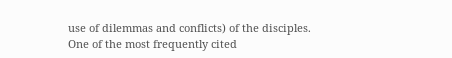use of dilemmas and conflicts) of the disciples. One of the most frequently cited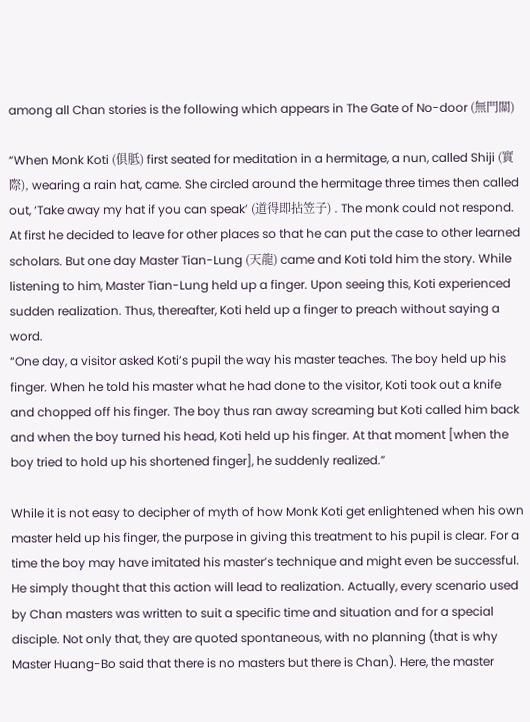among all Chan stories is the following which appears in The Gate of No-door (無門關)

“When Monk Koti (俱胝) first seated for meditation in a hermitage, a nun, called Shiji (實際), wearing a rain hat, came. She circled around the hermitage three times then called out, ‘Take away my hat if you can speak’ (道得即拈笠子) . The monk could not respond. At first he decided to leave for other places so that he can put the case to other learned scholars. But one day Master Tian-Lung (天龍) came and Koti told him the story. While listening to him, Master Tian-Lung held up a finger. Upon seeing this, Koti experienced sudden realization. Thus, thereafter, Koti held up a finger to preach without saying a word.
“One day, a visitor asked Koti’s pupil the way his master teaches. The boy held up his finger. When he told his master what he had done to the visitor, Koti took out a knife and chopped off his finger. The boy thus ran away screaming but Koti called him back and when the boy turned his head, Koti held up his finger. At that moment [when the boy tried to hold up his shortened finger], he suddenly realized.”

While it is not easy to decipher of myth of how Monk Koti get enlightened when his own master held up his finger, the purpose in giving this treatment to his pupil is clear. For a time the boy may have imitated his master’s technique and might even be successful. He simply thought that this action will lead to realization. Actually, every scenario used by Chan masters was written to suit a specific time and situation and for a special disciple. Not only that, they are quoted spontaneous, with no planning (that is why Master Huang-Bo said that there is no masters but there is Chan). Here, the master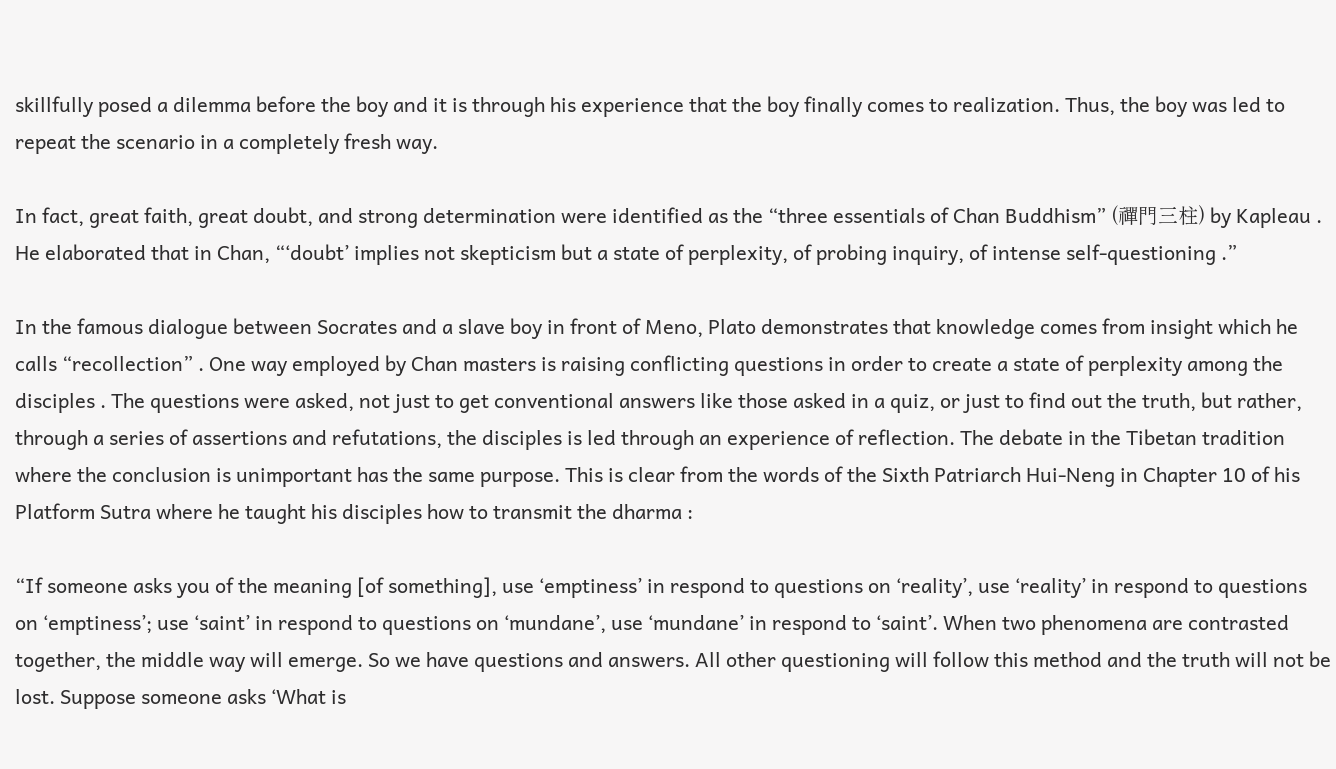skillfully posed a dilemma before the boy and it is through his experience that the boy finally comes to realization. Thus, the boy was led to repeat the scenario in a completely fresh way.

In fact, great faith, great doubt, and strong determination were identified as the “three essentials of Chan Buddhism” (禪門三柱) by Kapleau . He elaborated that in Chan, “‘doubt’ implies not skepticism but a state of perplexity, of probing inquiry, of intense self-questioning .”

In the famous dialogue between Socrates and a slave boy in front of Meno, Plato demonstrates that knowledge comes from insight which he calls “recollection” . One way employed by Chan masters is raising conflicting questions in order to create a state of perplexity among the disciples . The questions were asked, not just to get conventional answers like those asked in a quiz, or just to find out the truth, but rather, through a series of assertions and refutations, the disciples is led through an experience of reflection. The debate in the Tibetan tradition where the conclusion is unimportant has the same purpose. This is clear from the words of the Sixth Patriarch Hui-Neng in Chapter 10 of his Platform Sutra where he taught his disciples how to transmit the dharma :

“If someone asks you of the meaning [of something], use ‘emptiness’ in respond to questions on ‘reality’, use ‘reality’ in respond to questions on ‘emptiness’; use ‘saint’ in respond to questions on ‘mundane’, use ‘mundane’ in respond to ‘saint’. When two phenomena are contrasted together, the middle way will emerge. So we have questions and answers. All other questioning will follow this method and the truth will not be lost. Suppose someone asks ‘What is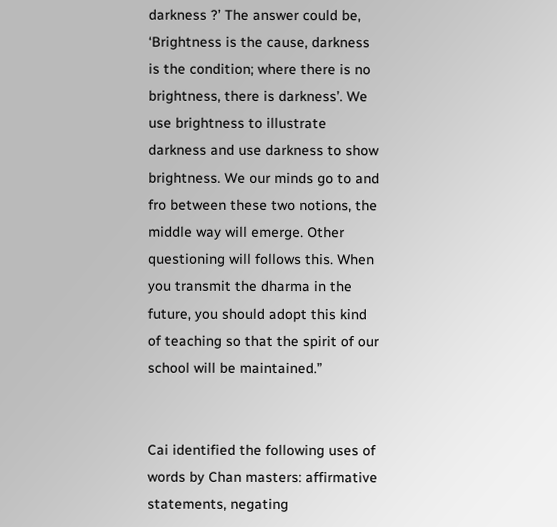darkness ?’ The answer could be, ‘Brightness is the cause, darkness is the condition; where there is no brightness, there is darkness’. We use brightness to illustrate darkness and use darkness to show brightness. We our minds go to and fro between these two notions, the middle way will emerge. Other questioning will follows this. When you transmit the dharma in the future, you should adopt this kind of teaching so that the spirit of our school will be maintained.”


Cai identified the following uses of words by Chan masters: affirmative statements, negating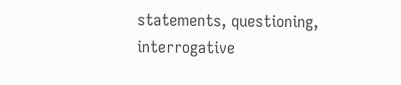statements, questioning, interrogative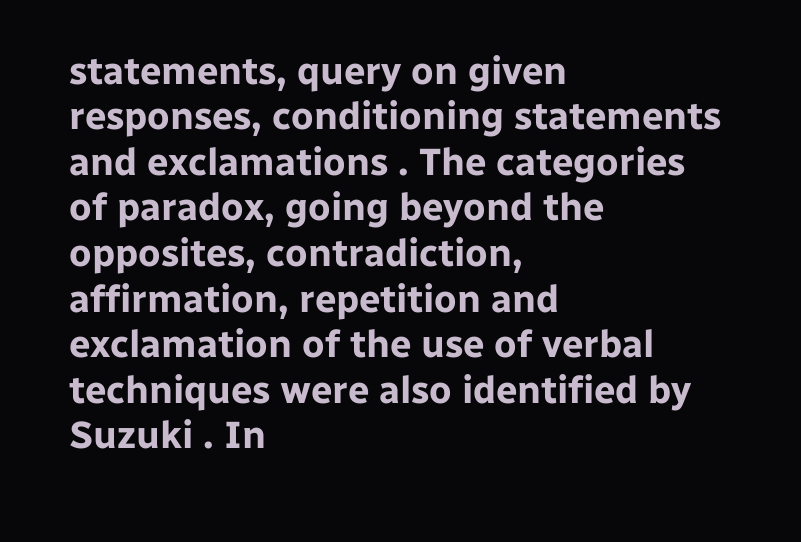statements, query on given responses, conditioning statements and exclamations . The categories of paradox, going beyond the opposites, contradiction, affirmation, repetition and exclamation of the use of verbal techniques were also identified by Suzuki . In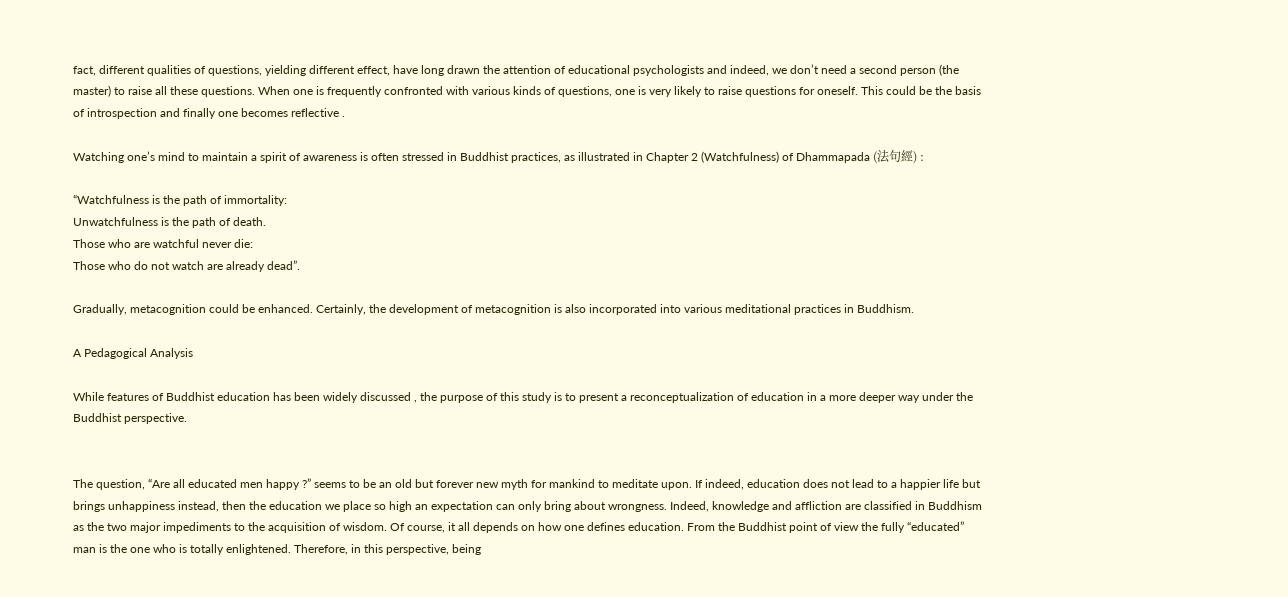fact, different qualities of questions, yielding different effect, have long drawn the attention of educational psychologists and indeed, we don’t need a second person (the master) to raise all these questions. When one is frequently confronted with various kinds of questions, one is very likely to raise questions for oneself. This could be the basis of introspection and finally one becomes reflective .

Watching one’s mind to maintain a spirit of awareness is often stressed in Buddhist practices, as illustrated in Chapter 2 (Watchfulness) of Dhammapada (法句經) :

“Watchfulness is the path of immortality:
Unwatchfulness is the path of death.
Those who are watchful never die:
Those who do not watch are already dead”.

Gradually, metacognition could be enhanced. Certainly, the development of metacognition is also incorporated into various meditational practices in Buddhism.

A Pedagogical Analysis

While features of Buddhist education has been widely discussed , the purpose of this study is to present a reconceptualization of education in a more deeper way under the Buddhist perspective.


The question, “Are all educated men happy ?” seems to be an old but forever new myth for mankind to meditate upon. If indeed, education does not lead to a happier life but brings unhappiness instead, then the education we place so high an expectation can only bring about wrongness. Indeed, knowledge and affliction are classified in Buddhism as the two major impediments to the acquisition of wisdom. Of course, it all depends on how one defines education. From the Buddhist point of view the fully “educated” man is the one who is totally enlightened. Therefore, in this perspective, being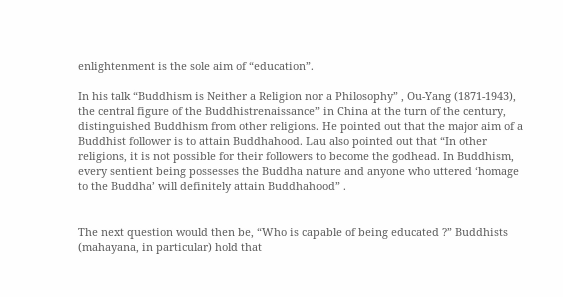enlightenment is the sole aim of “education”.

In his talk “Buddhism is Neither a Religion nor a Philosophy” , Ou-Yang (1871-1943), the central figure of the Buddhistrenaissance” in China at the turn of the century, distinguished Buddhism from other religions. He pointed out that the major aim of a Buddhist follower is to attain Buddhahood. Lau also pointed out that “In other religions, it is not possible for their followers to become the godhead. In Buddhism, every sentient being possesses the Buddha nature and anyone who uttered ‘homage to the Buddha’ will definitely attain Buddhahood” .


The next question would then be, “Who is capable of being educated ?” Buddhists (mahayana, in particular) hold that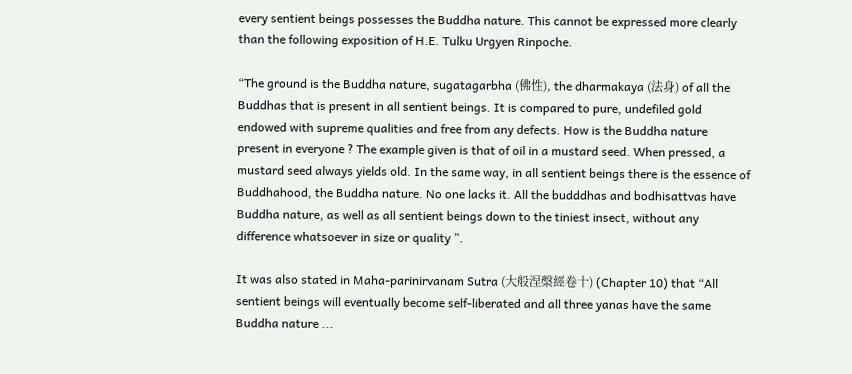every sentient beings possesses the Buddha nature. This cannot be expressed more clearly than the following exposition of H.E. Tulku Urgyen Rinpoche.

“The ground is the Buddha nature, sugatagarbha (佛性), the dharmakaya (法身) of all the Buddhas that is present in all sentient beings. It is compared to pure, undefiled gold endowed with supreme qualities and free from any defects. How is the Buddha nature present in everyone ? The example given is that of oil in a mustard seed. When pressed, a mustard seed always yields old. In the same way, in all sentient beings there is the essence of Buddhahood, the Buddha nature. No one lacks it. All the budddhas and bodhisattvas have Buddha nature, as well as all sentient beings down to the tiniest insect, without any difference whatsoever in size or quality ”.

It was also stated in Maha-parinirvanam Sutra (大般涅槃經卷十) (Chapter 10) that “All sentient beings will eventually become self-liberated and all three yanas have the same Buddha nature ...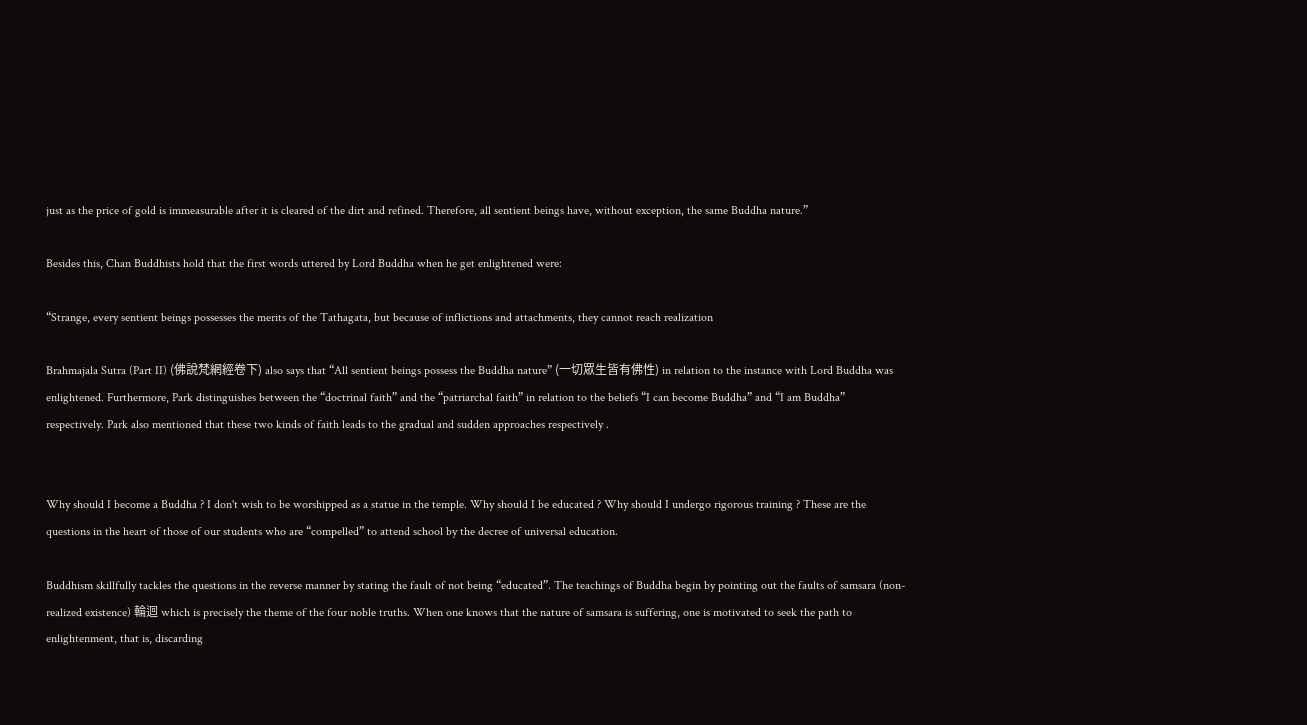just as the price of gold is immeasurable after it is cleared of the dirt and refined. Therefore, all sentient beings have, without exception, the same Buddha nature.”

Besides this, Chan Buddhists hold that the first words uttered by Lord Buddha when he get enlightened were:

“Strange, every sentient beings possesses the merits of the Tathagata, but because of inflictions and attachments, they cannot reach realization

Brahmajala Sutra (Part II) (佛說梵網經卷下) also says that “All sentient beings possess the Buddha nature” (一切眾生皆有佛性) in relation to the instance with Lord Buddha was enlightened. Furthermore, Park distinguishes between the “doctrinal faith” and the “patriarchal faith” in relation to the beliefs “I can become Buddha” and “I am Buddha” respectively. Park also mentioned that these two kinds of faith leads to the gradual and sudden approaches respectively .


Why should I become a Buddha ? I don't wish to be worshipped as a statue in the temple. Why should I be educated ? Why should I undergo rigorous training ? These are the questions in the heart of those of our students who are “compelled” to attend school by the decree of universal education.

Buddhism skillfully tackles the questions in the reverse manner by stating the fault of not being “educated”. The teachings of Buddha begin by pointing out the faults of samsara (non-realized existence) 輪迴 which is precisely the theme of the four noble truths. When one knows that the nature of samsara is suffering, one is motivated to seek the path to enlightenment, that is, discarding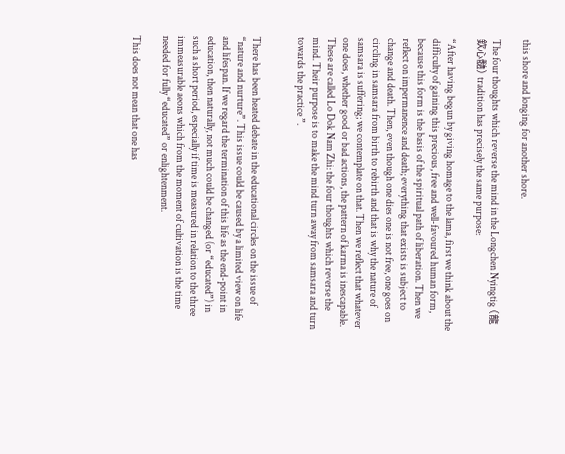this shore and longing for another shore.

The four thoughts which reverse the mind in the Longchen Nyingtig (龍欽心髓) tradition has precisely the same purpose:

“After having begun by giving homage to the lama, first we think about the difficulty of gaining this precious, free and well-favoured human form, because this form is the basis of the spiritual path of liberation. Then we reflect on impermanence and death; everything that exists is subject to change and death. Then, even though one dies one is not free, one goes on circling in samsara from birth to rebirth and that is why the nature of samsara is suffering; we contemplate on that. Then we reflect that whatever one does, whether good or bad actions, the pattern of karma is inescapable. These are called Lo Dok Nam Zhi: the four thoughts which reverse the mind. Their purpose is to make the mind turn away from samsara and turn towards the practice ”.


There has been heated debate in the educational circles on the issue of “nature and nurture”. This issue could be caused by a limited view on life and lifespan. If we regard the termination of this life as the end-point in education, then naturally, not much could be changed (or “educated”) in such a short period, especially if time is measured in relation to the three immeasurable aeons which from the moment of cultivation is the time needed for fully “educated” or enlightenment.

This does not mean that one has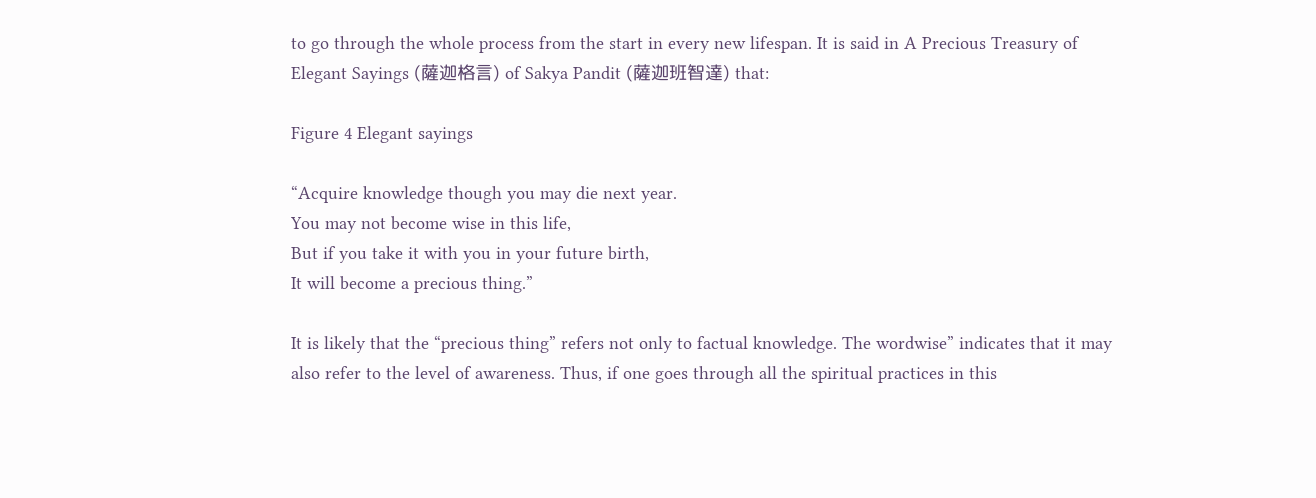to go through the whole process from the start in every new lifespan. It is said in A Precious Treasury of Elegant Sayings (薩迦格言) of Sakya Pandit (薩迦班智達) that:

Figure 4 Elegant sayings

“Acquire knowledge though you may die next year.
You may not become wise in this life,
But if you take it with you in your future birth,
It will become a precious thing.”

It is likely that the “precious thing” refers not only to factual knowledge. The wordwise” indicates that it may also refer to the level of awareness. Thus, if one goes through all the spiritual practices in this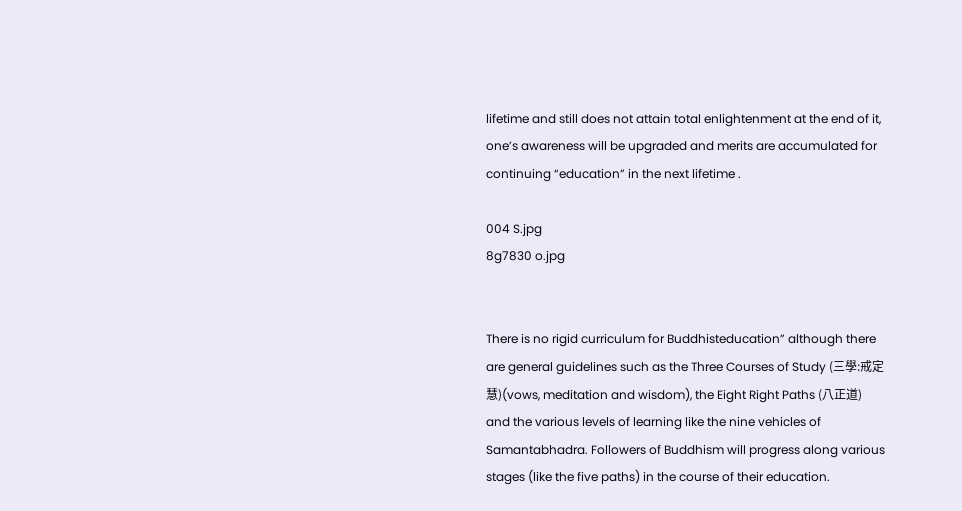lifetime and still does not attain total enlightenment at the end of it, one’s awareness will be upgraded and merits are accumulated for continuing “education” in the next lifetime .

004 S.jpg
8g7830 o.jpg


There is no rigid curriculum for Buddhisteducation” although there are general guidelines such as the Three Courses of Study (三學:戒定慧)(vows, meditation and wisdom), the Eight Right Paths (八正道) and the various levels of learning like the nine vehicles of Samantabhadra. Followers of Buddhism will progress along various stages (like the five paths) in the course of their education.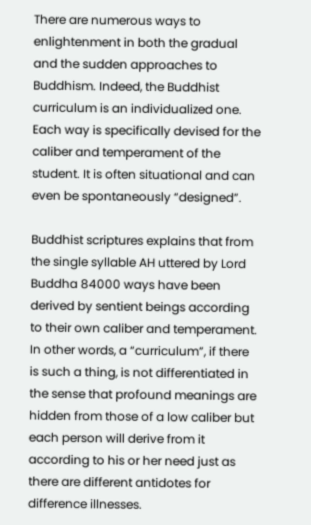There are numerous ways to enlightenment in both the gradual and the sudden approaches to Buddhism. Indeed, the Buddhist curriculum is an individualized one. Each way is specifically devised for the caliber and temperament of the student. It is often situational and can even be spontaneously “designed”.

Buddhist scriptures explains that from the single syllable AH uttered by Lord Buddha 84000 ways have been derived by sentient beings according to their own caliber and temperament. In other words, a “curriculum”, if there is such a thing, is not differentiated in the sense that profound meanings are hidden from those of a low caliber but each person will derive from it according to his or her need just as there are different antidotes for difference illnesses.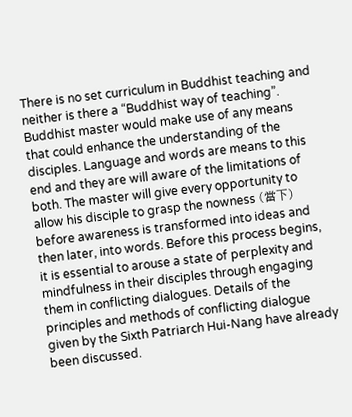There is no set curriculum in Buddhist teaching and neither is there a “Buddhist way of teaching”. Buddhist master would make use of any means that could enhance the understanding of the disciples. Language and words are means to this end and they are will aware of the limitations of both. The master will give every opportunity to allow his disciple to grasp the nowness (當下) before awareness is transformed into ideas and then later, into words. Before this process begins, it is essential to arouse a state of perplexity and mindfulness in their disciples through engaging them in conflicting dialogues. Details of the principles and methods of conflicting dialogue given by the Sixth Patriarch Hui-Nang have already been discussed.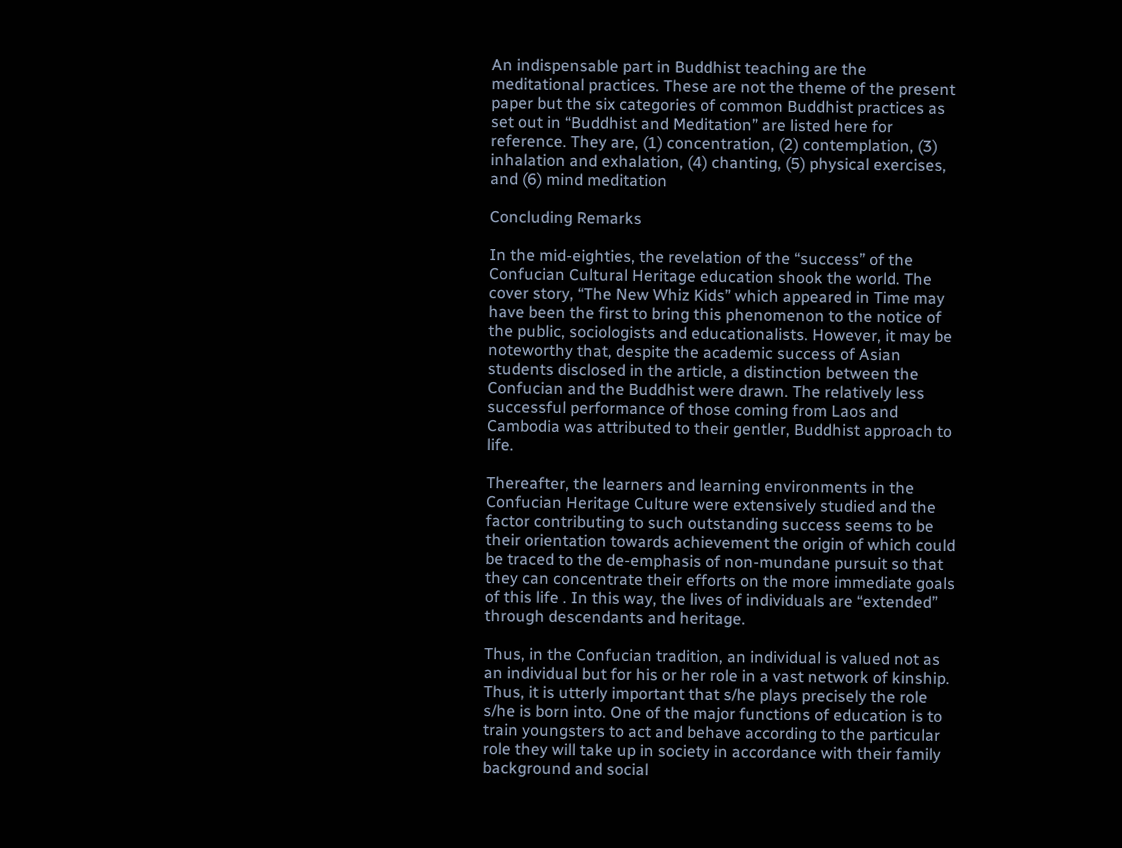An indispensable part in Buddhist teaching are the meditational practices. These are not the theme of the present paper but the six categories of common Buddhist practices as set out in “Buddhist and Meditation” are listed here for reference. They are, (1) concentration, (2) contemplation, (3) inhalation and exhalation, (4) chanting, (5) physical exercises, and (6) mind meditation

Concluding Remarks

In the mid-eighties, the revelation of the “success” of the Confucian Cultural Heritage education shook the world. The cover story, “The New Whiz Kids” which appeared in Time may have been the first to bring this phenomenon to the notice of the public, sociologists and educationalists. However, it may be noteworthy that, despite the academic success of Asian students disclosed in the article, a distinction between the Confucian and the Buddhist were drawn. The relatively less successful performance of those coming from Laos and Cambodia was attributed to their gentler, Buddhist approach to life.

Thereafter, the learners and learning environments in the Confucian Heritage Culture were extensively studied and the factor contributing to such outstanding success seems to be their orientation towards achievement the origin of which could be traced to the de-emphasis of non-mundane pursuit so that they can concentrate their efforts on the more immediate goals of this life . In this way, the lives of individuals are “extended” through descendants and heritage.

Thus, in the Confucian tradition, an individual is valued not as an individual but for his or her role in a vast network of kinship. Thus, it is utterly important that s/he plays precisely the role s/he is born into. One of the major functions of education is to train youngsters to act and behave according to the particular role they will take up in society in accordance with their family background and social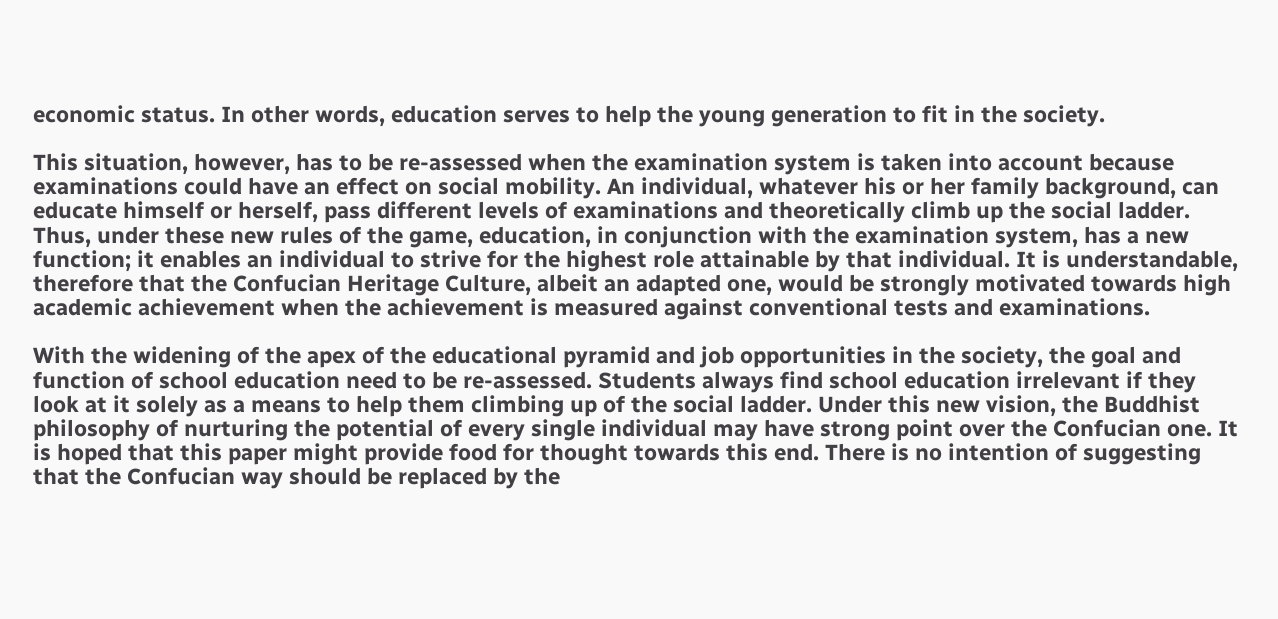economic status. In other words, education serves to help the young generation to fit in the society.

This situation, however, has to be re-assessed when the examination system is taken into account because examinations could have an effect on social mobility. An individual, whatever his or her family background, can educate himself or herself, pass different levels of examinations and theoretically climb up the social ladder. Thus, under these new rules of the game, education, in conjunction with the examination system, has a new function; it enables an individual to strive for the highest role attainable by that individual. It is understandable, therefore that the Confucian Heritage Culture, albeit an adapted one, would be strongly motivated towards high academic achievement when the achievement is measured against conventional tests and examinations.

With the widening of the apex of the educational pyramid and job opportunities in the society, the goal and function of school education need to be re-assessed. Students always find school education irrelevant if they look at it solely as a means to help them climbing up of the social ladder. Under this new vision, the Buddhist philosophy of nurturing the potential of every single individual may have strong point over the Confucian one. It is hoped that this paper might provide food for thought towards this end. There is no intention of suggesting that the Confucian way should be replaced by the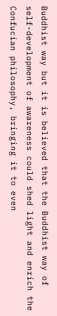Buddhist way but it is believed that the Buddhist way of self-development of awareness could shed light and enrich the Confucian philosophy, bringing it to even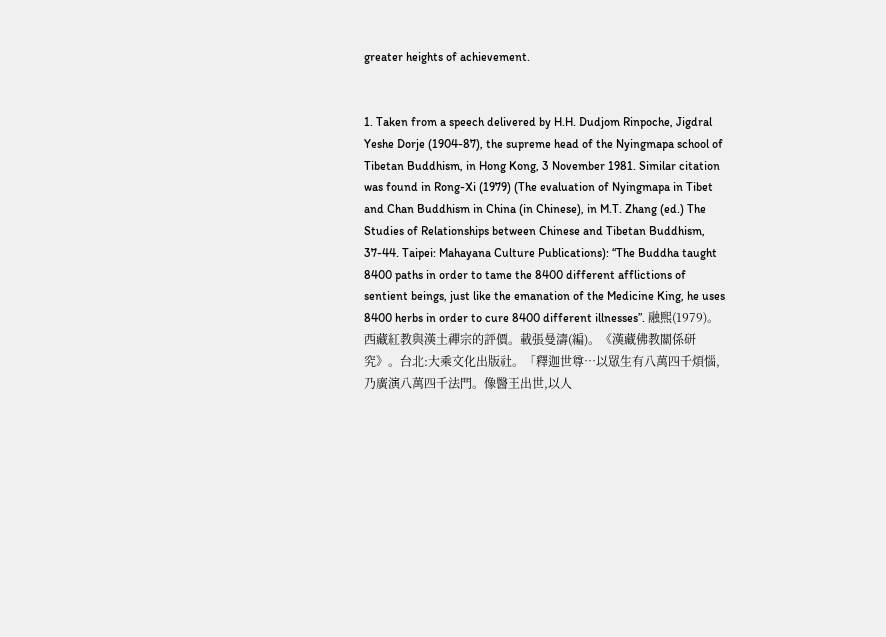greater heights of achievement.


1. Taken from a speech delivered by H.H. Dudjom Rinpoche, Jigdral Yeshe Dorje (1904-87), the supreme head of the Nyingmapa school of Tibetan Buddhism, in Hong Kong, 3 November 1981. Similar citation was found in Rong-Xi (1979) (The evaluation of Nyingmapa in Tibet and Chan Buddhism in China (in Chinese), in M.T. Zhang (ed.) The Studies of Relationships between Chinese and Tibetan Buddhism, 37-44. Taipei: Mahayana Culture Publications): “The Buddha taught 8400 paths in order to tame the 8400 different afflictions of sentient beings, just like the emanation of the Medicine King, he uses 8400 herbs in order to cure 8400 different illnesses”. 融熙(1979)。西藏紅教與漢土禪宗的評價。載張曼濤(編)。《漢藏佛教關係研究》。台北:大乘文化出版社。「釋迦世尊…以眾生有八萬四千煩惱,乃廣演八萬四千法門。像醫王出世,以人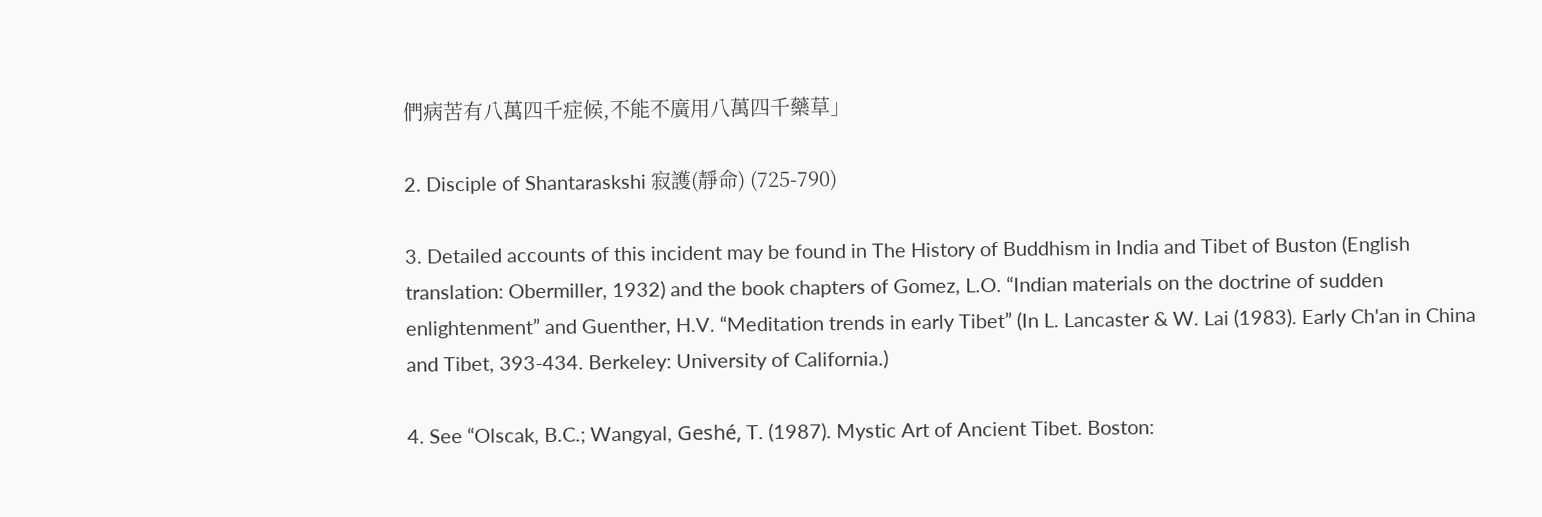們病苦有八萬四千症候,不能不廣用八萬四千藥草」

2. Disciple of Shantaraskshi 寂護(靜命) (725-790)

3. Detailed accounts of this incident may be found in The History of Buddhism in India and Tibet of Buston (English translation: Obermiller, 1932) and the book chapters of Gomez, L.O. “Indian materials on the doctrine of sudden enlightenment” and Guenther, H.V. “Meditation trends in early Tibet” (In L. Lancaster & W. Lai (1983). Early Ch'an in China and Tibet, 393-434. Berkeley: University of California.)

4. See “Olscak, B.C.; Wangyal, Geshé, T. (1987). Mystic Art of Ancient Tibet. Boston: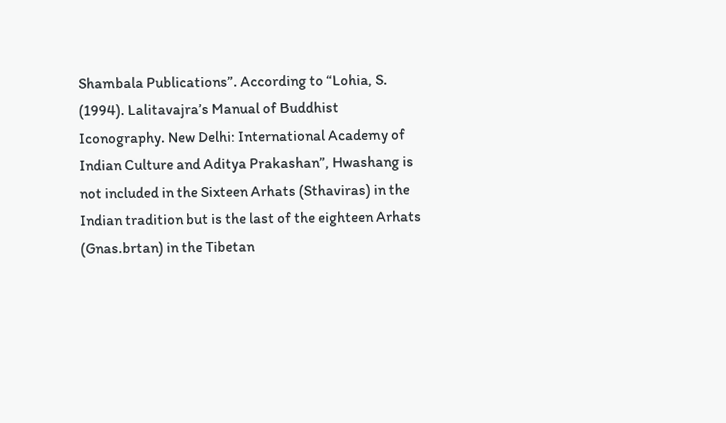Shambala Publications”. According to “Lohia, S. (1994). Lalitavajra’s Manual of Buddhist Iconography. New Delhi: International Academy of Indian Culture and Aditya Prakashan”, Hwashang is not included in the Sixteen Arhats (Sthaviras) in the Indian tradition but is the last of the eighteen Arhats (Gnas.brtan) in the Tibetan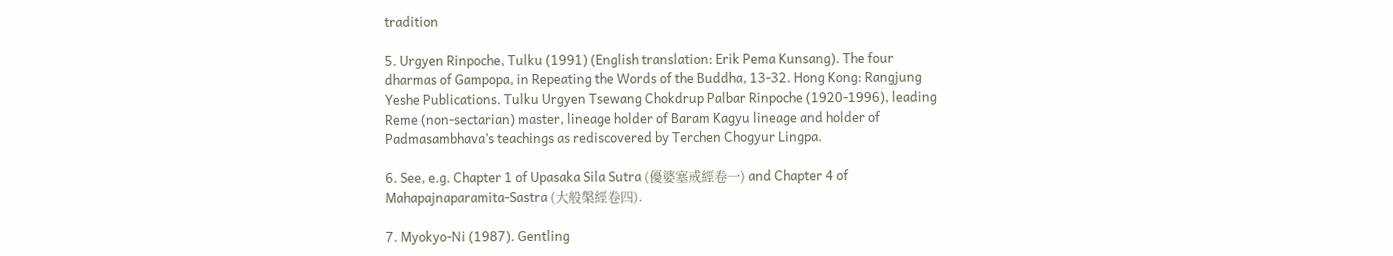tradition

5. Urgyen Rinpoche, Tulku (1991) (English translation: Erik Pema Kunsang). The four dharmas of Gampopa, in Repeating the Words of the Buddha, 13-32. Hong Kong: Rangjung Yeshe Publications. Tulku Urgyen Tsewang Chokdrup Palbar Rinpoche (1920-1996), leading Reme (non-sectarian) master, lineage holder of Baram Kagyu lineage and holder of Padmasambhava’s teachings as rediscovered by Terchen Chogyur Lingpa.

6. See, e.g. Chapter 1 of Upasaka Sila Sutra (優婆塞戒經卷一) and Chapter 4 of Mahapajnaparamita-Sastra (大般槃經卷四).

7. Myokyo-Ni (1987). Gentling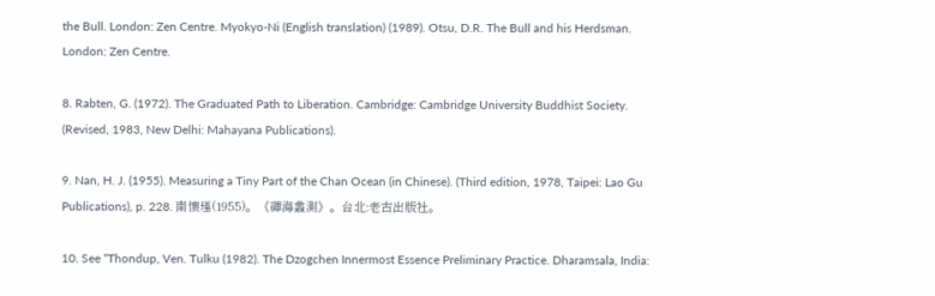the Bull. London: Zen Centre. Myokyo-Ni (English translation) (1989). Otsu, D.R. The Bull and his Herdsman. London: Zen Centre.

8. Rabten, G. (1972). The Graduated Path to Liberation. Cambridge: Cambridge University Buddhist Society. (Revised, 1983, New Delhi: Mahayana Publications).

9. Nan, H. J. (1955). Measuring a Tiny Part of the Chan Ocean (in Chinese). (Third edition, 1978, Taipei: Lao Gu Publications), p. 228. 南懷瑾(1955)。《禪海蠡測》。台北:老古出版社。

10. See “Thondup, Ven. Tulku (1982). The Dzogchen Innermost Essence Preliminary Practice. Dharamsala, India: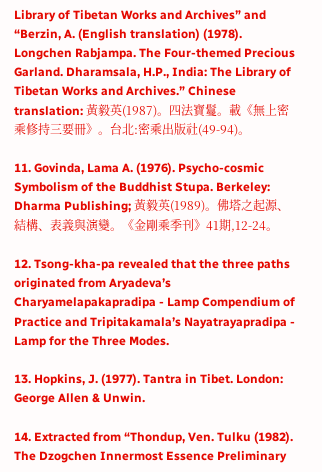Library of Tibetan Works and Archives” and “Berzin, A. (English translation) (1978). Longchen Rabjampa. The Four-themed Precious Garland. Dharamsala, H.P., India: The Library of Tibetan Works and Archives.” Chinese translation: 黃毅英(1987)。四法寶鬘。載《無上密乘修持三要冊》。台北:密乘出版社(49-94)。

11. Govinda, Lama A. (1976). Psycho-cosmic Symbolism of the Buddhist Stupa. Berkeley: Dharma Publishing; 黃毅英(1989)。佛塔之起源、結構、表義與演變。《金剛乘季刊》41期,12-24。

12. Tsong-kha-pa revealed that the three paths originated from Aryadeva’s Charyamelapakapradipa - Lamp Compendium of Practice and Tripitakamala’s Nayatrayapradipa - Lamp for the Three Modes.

13. Hopkins, J. (1977). Tantra in Tibet. London: George Allen & Unwin.

14. Extracted from “Thondup, Ven. Tulku (1982). The Dzogchen Innermost Essence Preliminary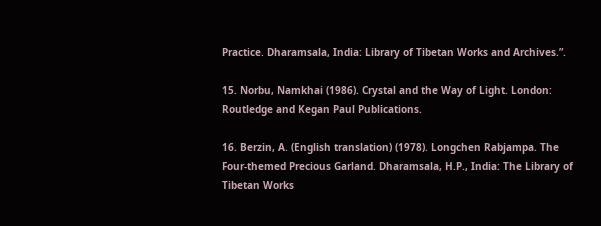Practice. Dharamsala, India: Library of Tibetan Works and Archives.”.

15. Norbu, Namkhai (1986). Crystal and the Way of Light. London: Routledge and Kegan Paul Publications.

16. Berzin, A. (English translation) (1978). Longchen Rabjampa. The Four-themed Precious Garland. Dharamsala, H.P., India: The Library of Tibetan Works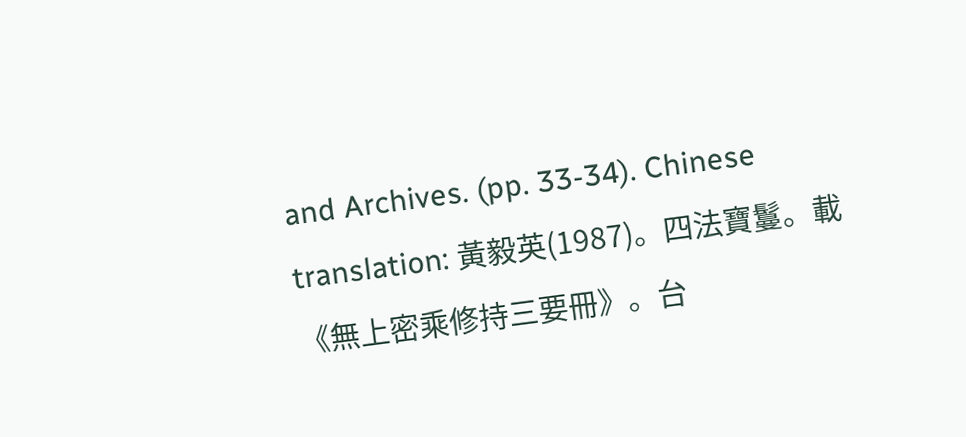and Archives. (pp. 33-34). Chinese translation: 黃毅英(1987)。四法寶鬘。載《無上密乘修持三要冊》。台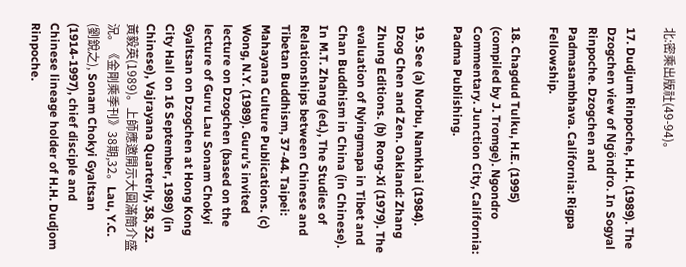北:密乘出版社(49-94)。

17. Dudjum Rinpoche, H.H. (1989). The Dzogchen view of Ngöndro. In Sogyal Rinpoche. Dzogchen and Padmasambhava. California: Rigpa Fellowship.

18. Chagdud Tulku, H.E. (1995) (compiled by J. Tromge). Ngondro Commentary. Junction City, California: Padma Publishing.

19. See (a) Norbu, Namkhai (1984). Dzog Chen and Zen. Oakland: Zhang Zhung Editions. (b) Rong-Xi (1979). The evaluation of Nyingmapa in Tibet and Chan Buddhism in China (in Chinese). In M.T. Zhang (ed.), The Studies of Relationships between Chinese and Tibetan Buddhism, 37-44. Taipei: Mahayana Culture Publications. (c) Wong, N.Y. (1989). Guru’s invited lecture on Dzogchen (based on the lecture of Guru Lau Sonam Chokyi Gyaltsan on Dzogchen at Hong Kong City Hall on 16 September, 1989) (in Chinese), Vajrayana Quarterly, 38, 32. 黃毅英(1989)。上師應邀開示大圓滿簡介盛況。《金剛乘季刊》38期,32。Lau, Y.C. (劉銳之), Sonam Chokyi Gyaltsan (1914-1997), chief disciple and Chinese lineage holder of H.H. Dudjom Rinpoche.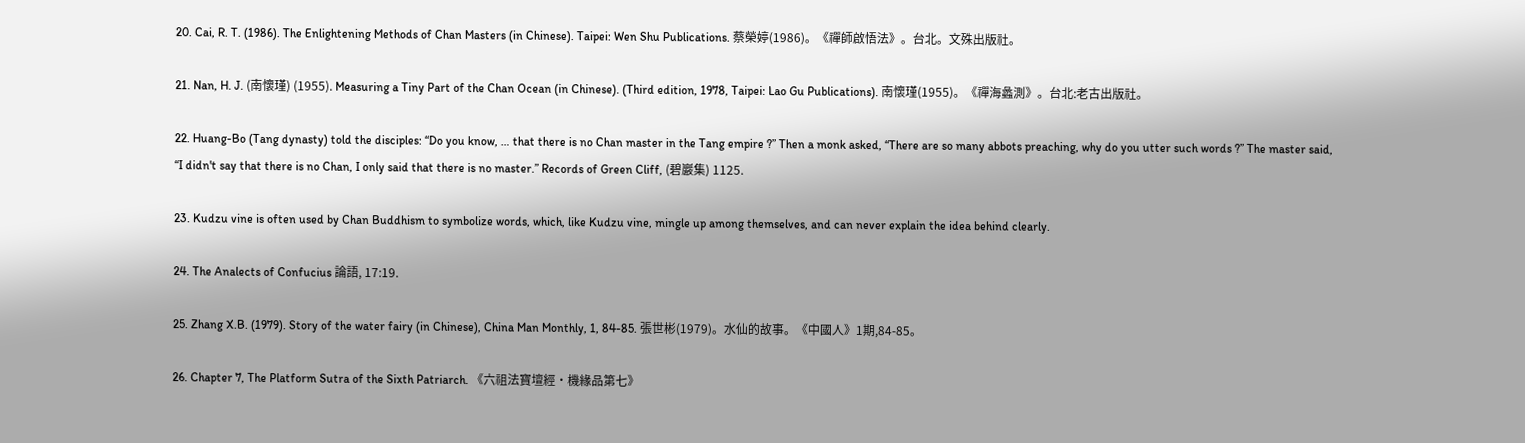20. Cai, R. T. (1986). The Enlightening Methods of Chan Masters (in Chinese). Taipei: Wen Shu Publications. 蔡榮婷(1986)。《禪師啟悟法》。台北。文殊出版社。

21. Nan, H. J. (南懷瑾) (1955). Measuring a Tiny Part of the Chan Ocean (in Chinese). (Third edition, 1978, Taipei: Lao Gu Publications). 南懷瑾(1955)。《禪海蠡測》。台北:老古出版社。

22. Huang-Bo (Tang dynasty) told the disciples: “Do you know, … that there is no Chan master in the Tang empire ?” Then a monk asked, “There are so many abbots preaching, why do you utter such words ?” The master said, “I didn't say that there is no Chan, I only said that there is no master.” Records of Green Cliff, (碧巖集) 1125.

23. Kudzu vine is often used by Chan Buddhism to symbolize words, which, like Kudzu vine, mingle up among themselves, and can never explain the idea behind clearly.

24. The Analects of Confucius 論語, 17:19.

25. Zhang X.B. (1979). Story of the water fairy (in Chinese), China Man Monthly, 1, 84-85. 張世彬(1979)。水仙的故事。《中國人》1期,84-85。

26. Chapter 7, The Platform Sutra of the Sixth Patriarch. 《六祖法寶壇經‧機緣品第七》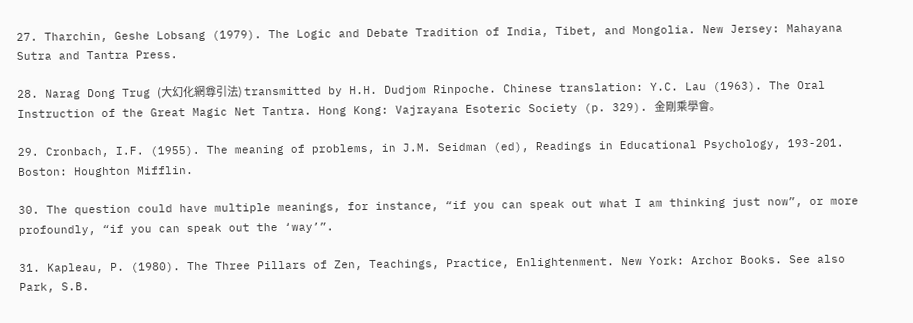27. Tharchin, Geshe Lobsang (1979). The Logic and Debate Tradition of India, Tibet, and Mongolia. New Jersey: Mahayana Sutra and Tantra Press.

28. Narag Dong Trug (大幻化網尊引法) transmitted by H.H. Dudjom Rinpoche. Chinese translation: Y.C. Lau (1963). The Oral Instruction of the Great Magic Net Tantra. Hong Kong: Vajrayana Esoteric Society (p. 329). 金剛乘學會。

29. Cronbach, I.F. (1955). The meaning of problems, in J.M. Seidman (ed), Readings in Educational Psychology, 193-201. Boston: Houghton Mifflin.

30. The question could have multiple meanings, for instance, “if you can speak out what I am thinking just now”, or more profoundly, “if you can speak out the ‘way’”.

31. Kapleau, P. (1980). The Three Pillars of Zen, Teachings, Practice, Enlightenment. New York: Archor Books. See also Park, S.B.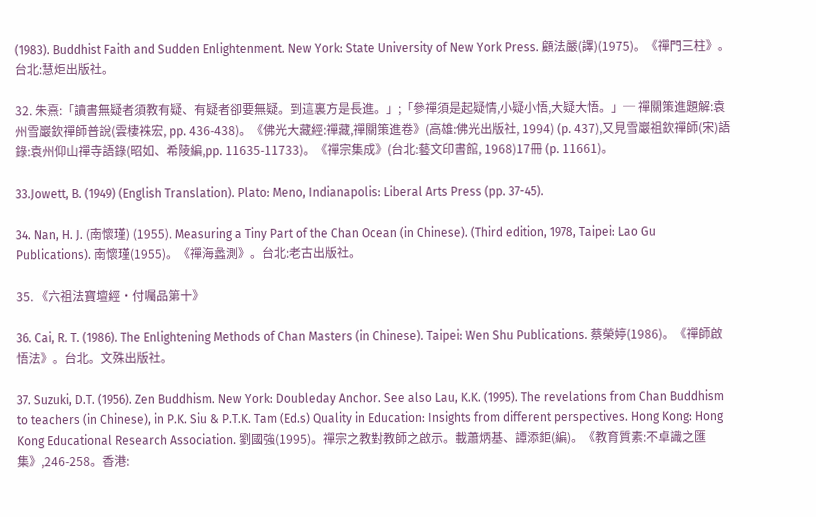(1983). Buddhist Faith and Sudden Enlightenment. New York: State University of New York Press. 顧法嚴(譯)(1975)。《禪門三柱》。台北:慧炬出版社。

32. 朱熹:「讀書無疑者須教有疑、有疑者卻要無疑。到這裏方是長進。」;「參禪須是起疑情,小疑小悟,大疑大悟。」─ 禪關策進題解:袁州雪巖欽禪師普說(雲棲袾宏, pp. 436-438)。《佛光大藏經:禪藏,禪關策進卷》(高雄:佛光出版社, 1994) (p. 437),又見雪巖祖欽禪師(宋)語錄:袁州仰山禪寺語錄(昭如、希陵編,pp. 11635-11733)。《禪宗集成》(台北:藝文印書館, 1968)17冊 (p. 11661)。

33.Jowett, B. (1949) (English Translation). Plato: Meno, Indianapolis: Liberal Arts Press (pp. 37-45).

34. Nan, H. J. (南懷瑾) (1955). Measuring a Tiny Part of the Chan Ocean (in Chinese). (Third edition, 1978, Taipei: Lao Gu Publications). 南懷瑾(1955)。《禪海蠡測》。台北:老古出版社。

35. 《六祖法寶壇經‧付囑品第十》

36. Cai, R. T. (1986). The Enlightening Methods of Chan Masters (in Chinese). Taipei: Wen Shu Publications. 蔡榮婷(1986)。《禪師啟悟法》。台北。文殊出版社。

37. Suzuki, D.T. (1956). Zen Buddhism. New York: Doubleday Anchor. See also Lau, K.K. (1995). The revelations from Chan Buddhism to teachers (in Chinese), in P.K. Siu & P.T.K. Tam (Ed.s) Quality in Education: Insights from different perspectives. Hong Kong: Hong Kong Educational Research Association. 劉國強(1995)。禪宗之教對教師之啟示。載蕭炳基、譚添鉅(編)。《教育質素:不卓識之匯集》,246-258。香港: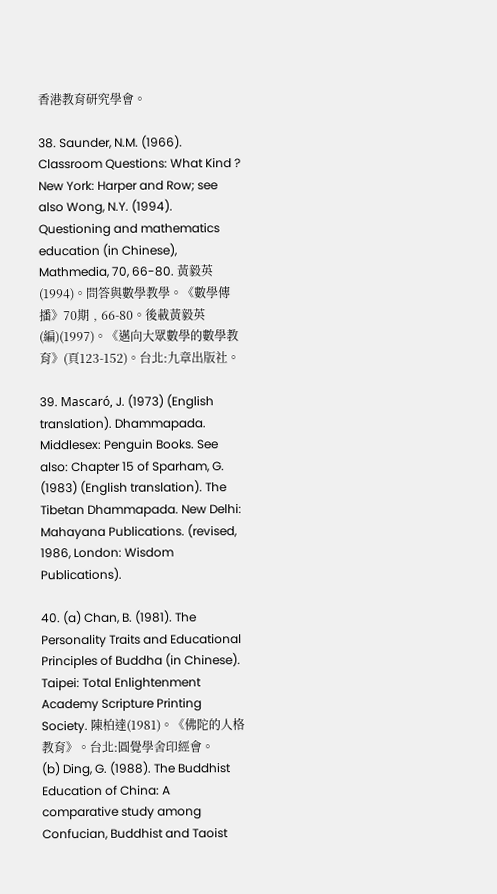香港教育研究學會。

38. Saunder, N.M. (1966). Classroom Questions: What Kind ? New York: Harper and Row; see also Wong, N.Y. (1994). Questioning and mathematics education (in Chinese), Mathmedia, 70, 66-80. 黃毅英(1994)。問答與數學教學。《數學傳播》70期﹐66-80。後載黃毅英(編)(1997)。《邁向大眾數學的數學教育》(頁123-152)。台北:九章出版社。

39. Mascaró, J. (1973) (English translation). Dhammapada. Middlesex: Penguin Books. See also: Chapter 15 of Sparham, G. (1983) (English translation). The Tibetan Dhammapada. New Delhi: Mahayana Publications. (revised, 1986, London: Wisdom Publications).

40. (a) Chan, B. (1981). The Personality Traits and Educational Principles of Buddha (in Chinese). Taipei: Total Enlightenment Academy Scripture Printing Society. 陳柏達(1981)。《佛陀的人格教育》。台北:圓覺學舍印經會。
(b) Ding, G. (1988). The Buddhist Education of China: A comparative study among Confucian, Buddhist and Taoist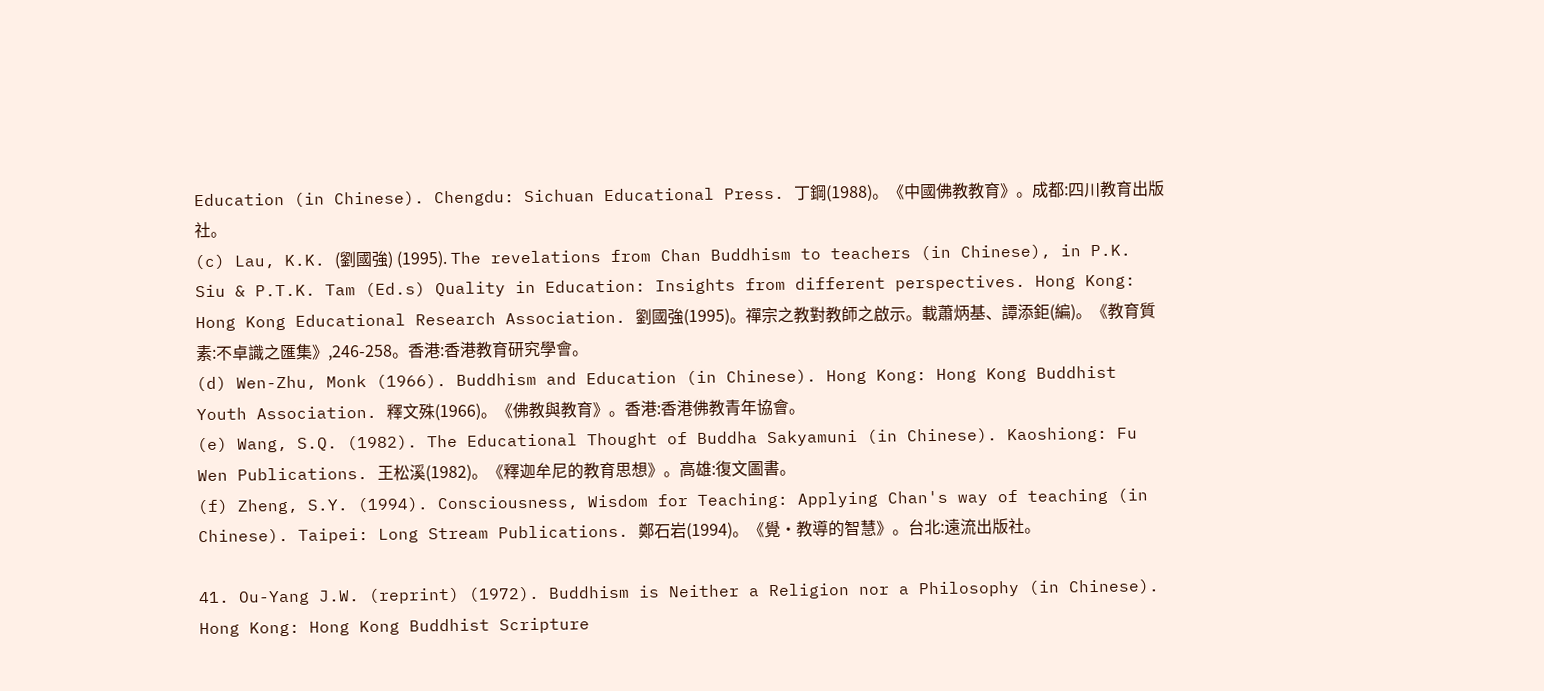Education (in Chinese). Chengdu: Sichuan Educational Press. 丁鋼(1988)。《中國佛教教育》。成都:四川教育出版社。
(c) Lau, K.K. (劉國強) (1995). The revelations from Chan Buddhism to teachers (in Chinese), in P.K. Siu & P.T.K. Tam (Ed.s) Quality in Education: Insights from different perspectives. Hong Kong: Hong Kong Educational Research Association. 劉國強(1995)。禪宗之教對教師之啟示。載蕭炳基、譚添鉅(編)。《教育質素:不卓識之匯集》,246-258。香港:香港教育研究學會。
(d) Wen-Zhu, Monk (1966). Buddhism and Education (in Chinese). Hong Kong: Hong Kong Buddhist Youth Association. 釋文殊(1966)。《佛教與教育》。香港:香港佛教青年協會。
(e) Wang, S.Q. (1982). The Educational Thought of Buddha Sakyamuni (in Chinese). Kaoshiong: Fu Wen Publications. 王松溪(1982)。《釋迦牟尼的教育思想》。高雄:復文圖書。
(f) Zheng, S.Y. (1994). Consciousness, Wisdom for Teaching: Applying Chan's way of teaching (in Chinese). Taipei: Long Stream Publications. 鄭石岩(1994)。《覺‧教導的智慧》。台北:遠流出版社。

41. Ou-Yang J.W. (reprint) (1972). Buddhism is Neither a Religion nor a Philosophy (in Chinese). Hong Kong: Hong Kong Buddhist Scripture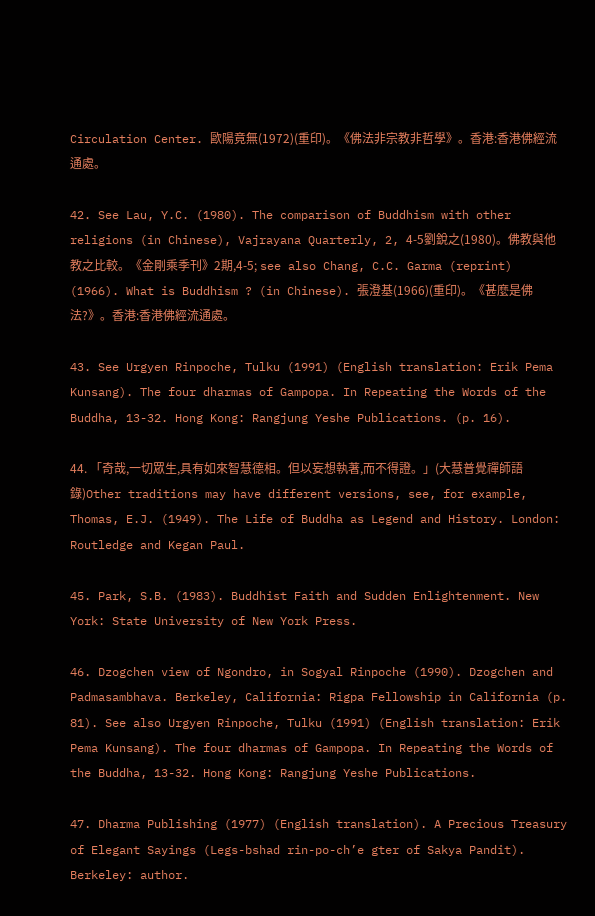Circulation Center. 歐陽竟無(1972)(重印)。《佛法非宗教非哲學》。香港:香港佛經流通處。

42. See Lau, Y.C. (1980). The comparison of Buddhism with other religions (in Chinese), Vajrayana Quarterly, 2, 4-5劉銳之(1980)。佛教與他教之比較。《金剛乘季刊》2期,4-5; see also Chang, C.C. Garma (reprint) (1966). What is Buddhism ? (in Chinese). 張澄基(1966)(重印)。《甚麼是佛法?》。香港:香港佛經流通處。

43. See Urgyen Rinpoche, Tulku (1991) (English translation: Erik Pema Kunsang). The four dharmas of Gampopa. In Repeating the Words of the Buddha, 13-32. Hong Kong: Rangjung Yeshe Publications. (p. 16).

44. 「奇哉,一切眾生,具有如來智慧德相。但以妄想執著,而不得證。」(大慧普覺禪師語錄)Other traditions may have different versions, see, for example, Thomas, E.J. (1949). The Life of Buddha as Legend and History. London: Routledge and Kegan Paul.

45. Park, S.B. (1983). Buddhist Faith and Sudden Enlightenment. New York: State University of New York Press.

46. Dzogchen view of Ngondro, in Sogyal Rinpoche (1990). Dzogchen and Padmasambhava. Berkeley, California: Rigpa Fellowship in California (p. 81). See also Urgyen Rinpoche, Tulku (1991) (English translation: Erik Pema Kunsang). The four dharmas of Gampopa. In Repeating the Words of the Buddha, 13-32. Hong Kong: Rangjung Yeshe Publications.

47. Dharma Publishing (1977) (English translation). A Precious Treasury of Elegant Sayings (Legs-bshad rin-po-ch’e gter of Sakya Pandit). Berkeley: author.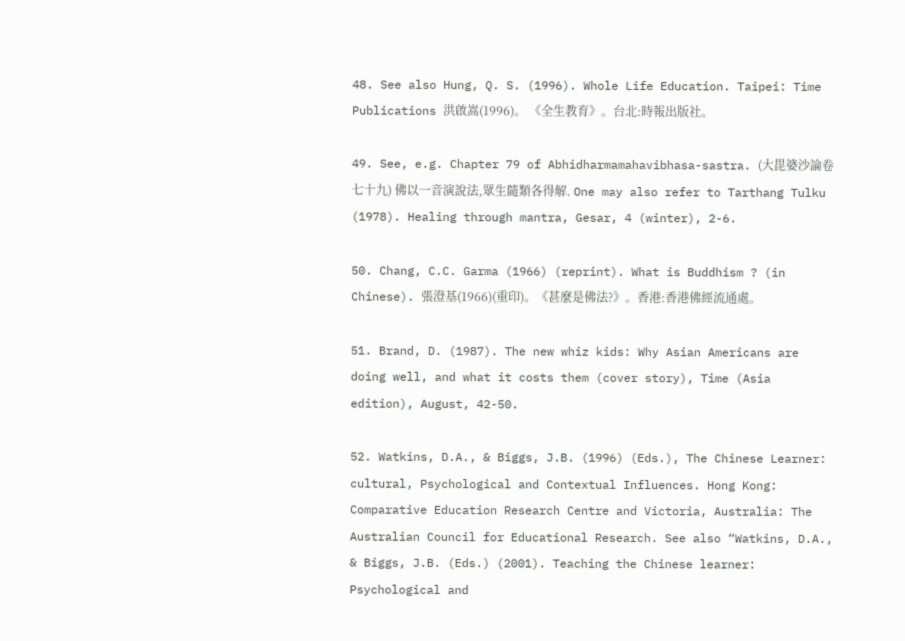48. See also Hung, Q. S. (1996). Whole Life Education. Taipei: Time Publications 洪啟嵩(1996)。 《全生教育》。台北:時報出版社。

49. See, e.g. Chapter 79 of Abhidharmamahavibhasa-sastra. (大毘婆沙論卷七十九) 佛以一音演說法,眾生隨類各得解. One may also refer to Tarthang Tulku (1978). Healing through mantra, Gesar, 4 (winter), 2-6.

50. Chang, C.C. Garma (1966) (reprint). What is Buddhism ? (in Chinese). 張澄基(1966)(重印)。《甚麼是佛法?》。香港:香港佛經流通處。

51. Brand, D. (1987). The new whiz kids: Why Asian Americans are doing well, and what it costs them (cover story), Time (Asia edition), August, 42-50.

52. Watkins, D.A., & Biggs, J.B. (1996) (Eds.), The Chinese Learner: cultural, Psychological and Contextual Influences. Hong Kong: Comparative Education Research Centre and Victoria, Australia: The Australian Council for Educational Research. See also “Watkins, D.A., & Biggs, J.B. (Eds.) (2001). Teaching the Chinese learner: Psychological and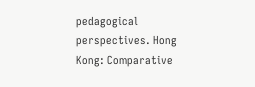pedagogical perspectives. Hong Kong: Comparative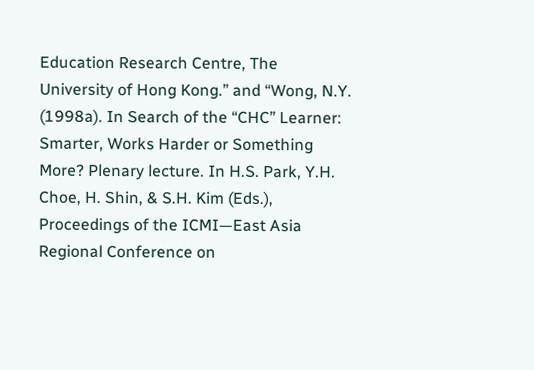Education Research Centre, The University of Hong Kong.” and “Wong, N.Y. (1998a). In Search of the “CHC” Learner: Smarter, Works Harder or Something More? Plenary lecture. In H.S. Park, Y.H. Choe, H. Shin, & S.H. Kim (Eds.), Proceedings of the ICMI—East Asia Regional Conference on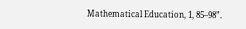Mathematical Education, 1, 85–98”.